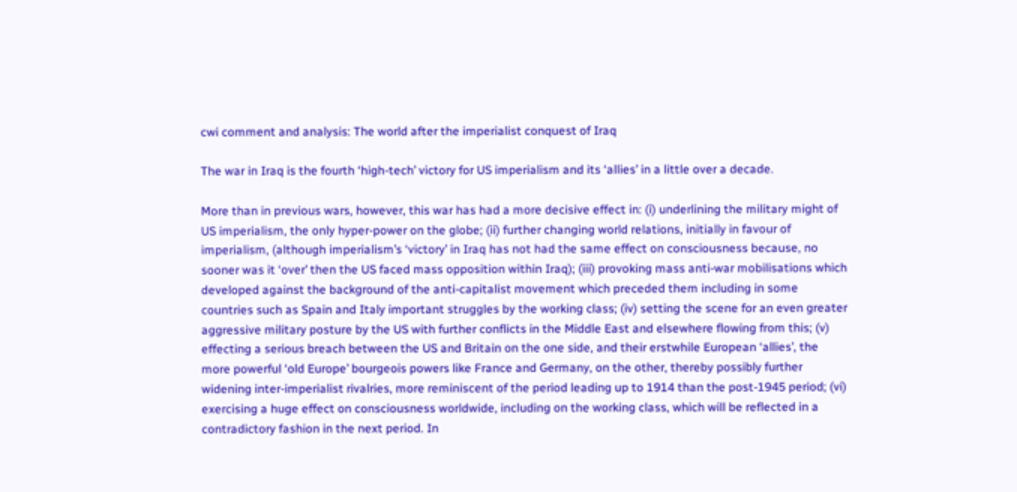cwi comment and analysis: The world after the imperialist conquest of Iraq

The war in Iraq is the fourth ‘high-tech’ victory for US imperialism and its ‘allies’ in a little over a decade.

More than in previous wars, however, this war has had a more decisive effect in: (i) underlining the military might of US imperialism, the only hyper-power on the globe; (ii) further changing world relations, initially in favour of imperialism, (although imperialism’s ‘victory’ in Iraq has not had the same effect on consciousness because, no sooner was it ‘over’ then the US faced mass opposition within Iraq); (iii) provoking mass anti-war mobilisations which developed against the background of the anti-capitalist movement which preceded them including in some countries such as Spain and Italy important struggles by the working class; (iv) setting the scene for an even greater aggressive military posture by the US with further conflicts in the Middle East and elsewhere flowing from this; (v) effecting a serious breach between the US and Britain on the one side, and their erstwhile European ‘allies’, the more powerful ‘old Europe’ bourgeois powers like France and Germany, on the other, thereby possibly further widening inter-imperialist rivalries, more reminiscent of the period leading up to 1914 than the post-1945 period; (vi) exercising a huge effect on consciousness worldwide, including on the working class, which will be reflected in a contradictory fashion in the next period. In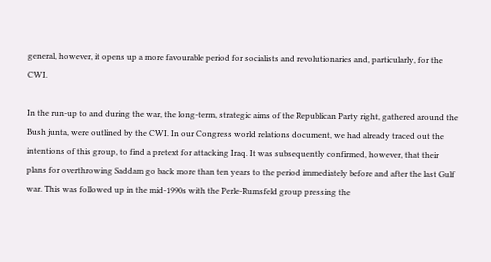general, however, it opens up a more favourable period for socialists and revolutionaries and, particularly, for the CWI.

In the run-up to and during the war, the long-term, strategic aims of the Republican Party right, gathered around the Bush junta, were outlined by the CWI. In our Congress world relations document, we had already traced out the intentions of this group, to find a pretext for attacking Iraq. It was subsequently confirmed, however, that their plans for overthrowing Saddam go back more than ten years to the period immediately before and after the last Gulf war. This was followed up in the mid-1990s with the Perle-Rumsfeld group pressing the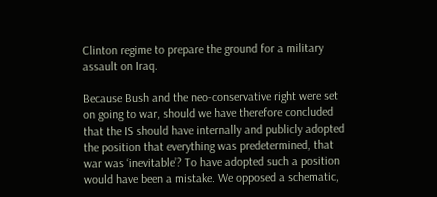Clinton regime to prepare the ground for a military assault on Iraq.

Because Bush and the neo-conservative right were set on going to war, should we have therefore concluded that the IS should have internally and publicly adopted the position that everything was predetermined, that war was ‘inevitable’? To have adopted such a position would have been a mistake. We opposed a schematic,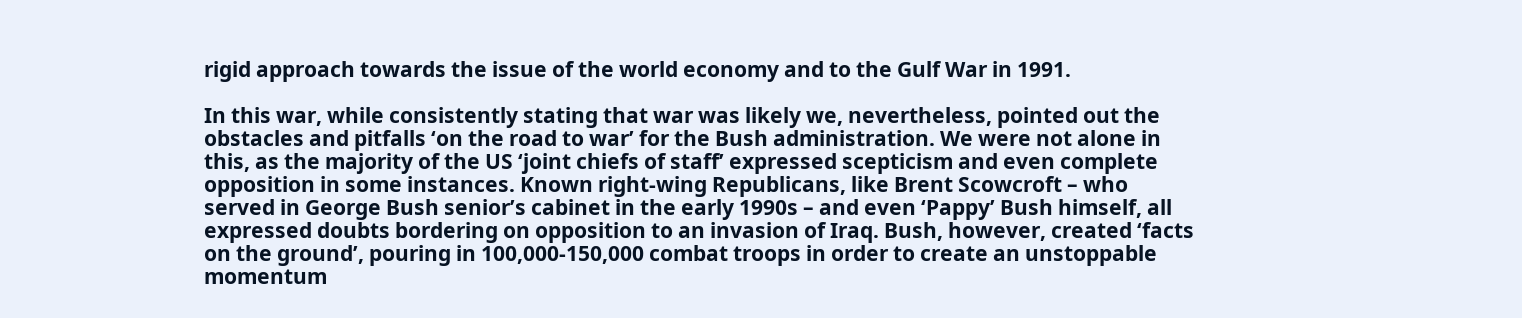rigid approach towards the issue of the world economy and to the Gulf War in 1991.

In this war, while consistently stating that war was likely we, nevertheless, pointed out the obstacles and pitfalls ‘on the road to war’ for the Bush administration. We were not alone in this, as the majority of the US ‘joint chiefs of staff’ expressed scepticism and even complete opposition in some instances. Known right-wing Republicans, like Brent Scowcroft – who served in George Bush senior’s cabinet in the early 1990s – and even ‘Pappy’ Bush himself, all expressed doubts bordering on opposition to an invasion of Iraq. Bush, however, created ‘facts on the ground’, pouring in 100,000-150,000 combat troops in order to create an unstoppable momentum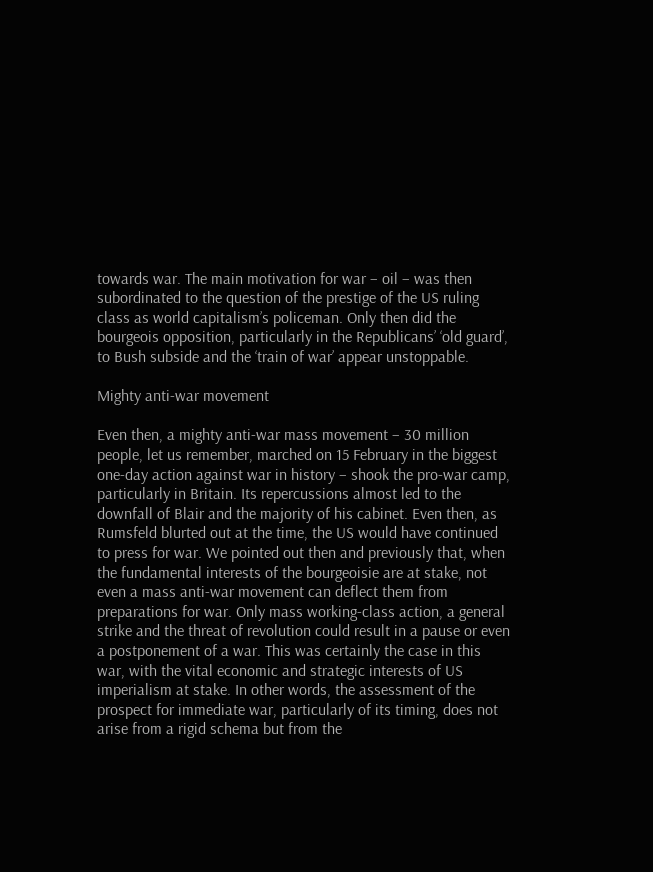towards war. The main motivation for war – oil – was then subordinated to the question of the prestige of the US ruling class as world capitalism’s policeman. Only then did the bourgeois opposition, particularly in the Republicans’ ‘old guard’, to Bush subside and the ‘train of war’ appear unstoppable.

Mighty anti-war movement

Even then, a mighty anti-war mass movement – 30 million people, let us remember, marched on 15 February in the biggest one-day action against war in history – shook the pro-war camp, particularly in Britain. Its repercussions almost led to the downfall of Blair and the majority of his cabinet. Even then, as Rumsfeld blurted out at the time, the US would have continued to press for war. We pointed out then and previously that, when the fundamental interests of the bourgeoisie are at stake, not even a mass anti-war movement can deflect them from preparations for war. Only mass working-class action, a general strike and the threat of revolution could result in a pause or even a postponement of a war. This was certainly the case in this war, with the vital economic and strategic interests of US imperialism at stake. In other words, the assessment of the prospect for immediate war, particularly of its timing, does not arise from a rigid schema but from the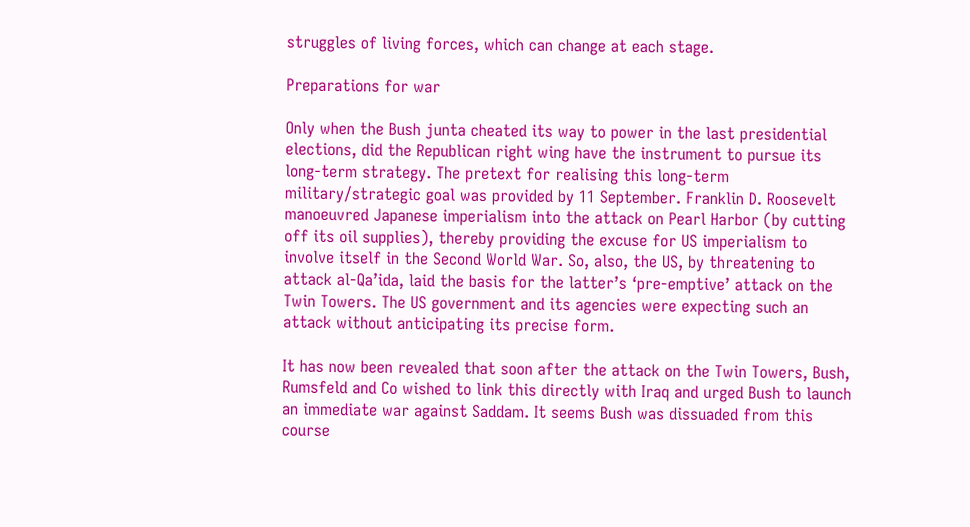struggles of living forces, which can change at each stage.

Preparations for war

Only when the Bush junta cheated its way to power in the last presidential elections, did the Republican right wing have the instrument to pursue its long-term strategy. The pretext for realising this long-term military/strategic goal was provided by 11 September. Franklin D. Roosevelt manoeuvred Japanese imperialism into the attack on Pearl Harbor (by cutting off its oil supplies), thereby providing the excuse for US imperialism to involve itself in the Second World War. So, also, the US, by threatening to attack al-Qa’ida, laid the basis for the latter’s ‘pre-emptive’ attack on the Twin Towers. The US government and its agencies were expecting such an attack without anticipating its precise form.

It has now been revealed that soon after the attack on the Twin Towers, Bush, Rumsfeld and Co wished to link this directly with Iraq and urged Bush to launch an immediate war against Saddam. It seems Bush was dissuaded from this course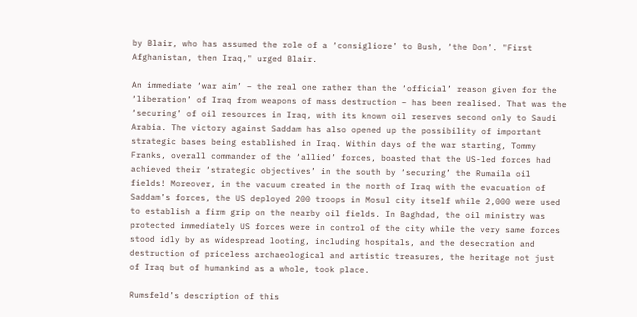by Blair, who has assumed the role of a ‘consigliore’ to Bush, ‘the Don’. "First Afghanistan, then Iraq," urged Blair.

An immediate ‘war aim’ – the real one rather than the ‘official’ reason given for the ‘liberation’ of Iraq from weapons of mass destruction – has been realised. That was the ‘securing’ of oil resources in Iraq, with its known oil reserves second only to Saudi Arabia. The victory against Saddam has also opened up the possibility of important strategic bases being established in Iraq. Within days of the war starting, Tommy Franks, overall commander of the ‘allied’ forces, boasted that the US-led forces had achieved their ‘strategic objectives’ in the south by ‘securing’ the Rumaila oil fields! Moreover, in the vacuum created in the north of Iraq with the evacuation of Saddam’s forces, the US deployed 200 troops in Mosul city itself while 2,000 were used to establish a firm grip on the nearby oil fields. In Baghdad, the oil ministry was protected immediately US forces were in control of the city while the very same forces stood idly by as widespread looting, including hospitals, and the desecration and destruction of priceless archaeological and artistic treasures, the heritage not just of Iraq but of humankind as a whole, took place.

Rumsfeld’s description of this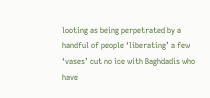looting as being perpetrated by a handful of people ‘liberating’ a few ‘vases’ cut no ice with Baghdadis who have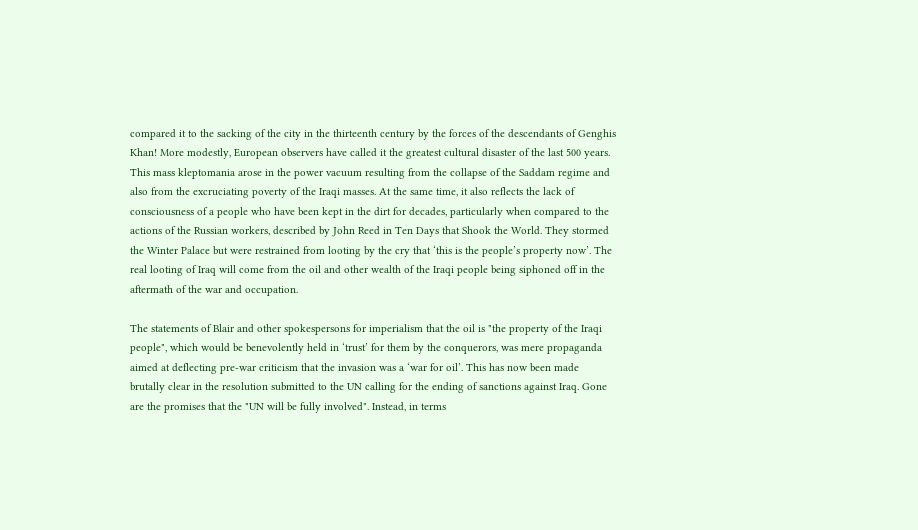compared it to the sacking of the city in the thirteenth century by the forces of the descendants of Genghis Khan! More modestly, European observers have called it the greatest cultural disaster of the last 500 years. This mass kleptomania arose in the power vacuum resulting from the collapse of the Saddam regime and also from the excruciating poverty of the Iraqi masses. At the same time, it also reflects the lack of consciousness of a people who have been kept in the dirt for decades, particularly when compared to the actions of the Russian workers, described by John Reed in Ten Days that Shook the World. They stormed the Winter Palace but were restrained from looting by the cry that ‘this is the people’s property now’. The real looting of Iraq will come from the oil and other wealth of the Iraqi people being siphoned off in the aftermath of the war and occupation.

The statements of Blair and other spokespersons for imperialism that the oil is "the property of the Iraqi people", which would be benevolently held in ‘trust’ for them by the conquerors, was mere propaganda aimed at deflecting pre-war criticism that the invasion was a ‘war for oil’. This has now been made brutally clear in the resolution submitted to the UN calling for the ending of sanctions against Iraq. Gone are the promises that the "UN will be fully involved". Instead, in terms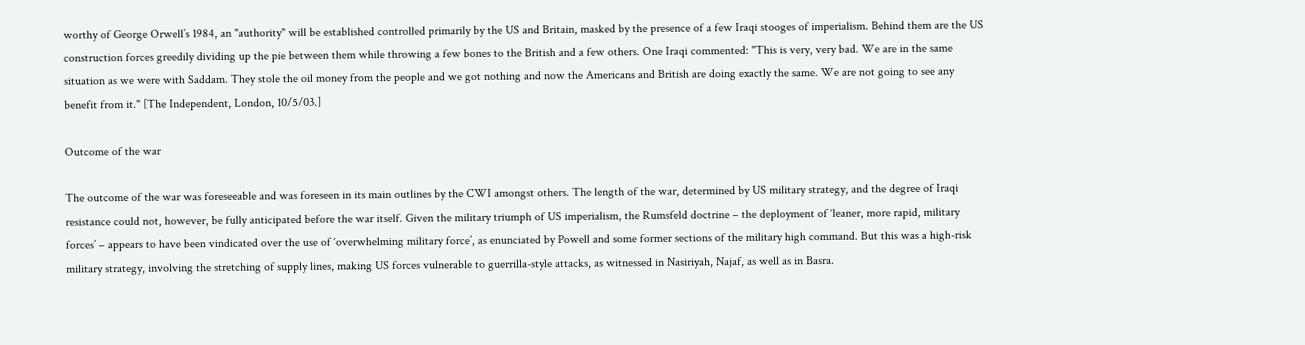worthy of George Orwell’s 1984, an "authority" will be established controlled primarily by the US and Britain, masked by the presence of a few Iraqi stooges of imperialism. Behind them are the US construction forces greedily dividing up the pie between them while throwing a few bones to the British and a few others. One Iraqi commented: "This is very, very bad. We are in the same situation as we were with Saddam. They stole the oil money from the people and we got nothing and now the Americans and British are doing exactly the same. We are not going to see any benefit from it." [The Independent, London, 10/5/03.]

Outcome of the war

The outcome of the war was foreseeable and was foreseen in its main outlines by the CWI amongst others. The length of the war, determined by US military strategy, and the degree of Iraqi resistance could not, however, be fully anticipated before the war itself. Given the military triumph of US imperialism, the Rumsfeld doctrine – the deployment of ‘leaner, more rapid, military forces’ – appears to have been vindicated over the use of ‘overwhelming military force’, as enunciated by Powell and some former sections of the military high command. But this was a high-risk military strategy, involving the stretching of supply lines, making US forces vulnerable to guerrilla-style attacks, as witnessed in Nasiriyah, Najaf, as well as in Basra.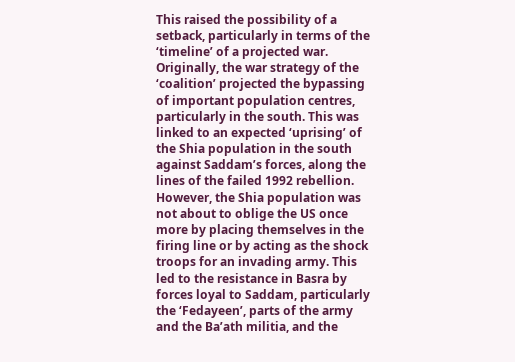This raised the possibility of a setback, particularly in terms of the ‘timeline’ of a projected war. Originally, the war strategy of the ‘coalition’ projected the bypassing of important population centres, particularly in the south. This was linked to an expected ‘uprising’ of the Shia population in the south against Saddam’s forces, along the lines of the failed 1992 rebellion. However, the Shia population was not about to oblige the US once more by placing themselves in the firing line or by acting as the shock troops for an invading army. This led to the resistance in Basra by forces loyal to Saddam, particularly the ‘Fedayeen’, parts of the army and the Ba’ath militia, and the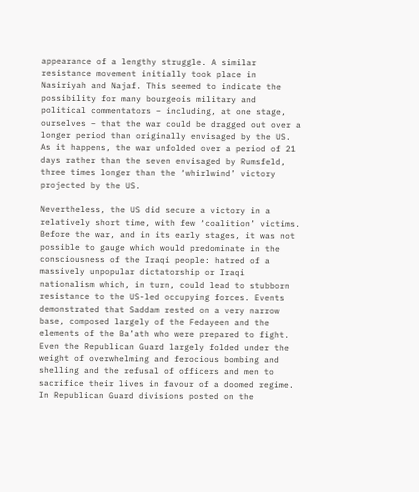appearance of a lengthy struggle. A similar resistance movement initially took place in Nasiriyah and Najaf. This seemed to indicate the possibility for many bourgeois military and political commentators – including, at one stage, ourselves – that the war could be dragged out over a longer period than originally envisaged by the US. As it happens, the war unfolded over a period of 21 days rather than the seven envisaged by Rumsfeld, three times longer than the ‘whirlwind’ victory projected by the US.

Nevertheless, the US did secure a victory in a relatively short time, with few ‘coalition’ victims. Before the war, and in its early stages, it was not possible to gauge which would predominate in the consciousness of the Iraqi people: hatred of a massively unpopular dictatorship or Iraqi nationalism which, in turn, could lead to stubborn resistance to the US-led occupying forces. Events demonstrated that Saddam rested on a very narrow base, composed largely of the Fedayeen and the elements of the Ba’ath who were prepared to fight. Even the Republican Guard largely folded under the weight of overwhelming and ferocious bombing and shelling and the refusal of officers and men to sacrifice their lives in favour of a doomed regime. In Republican Guard divisions posted on the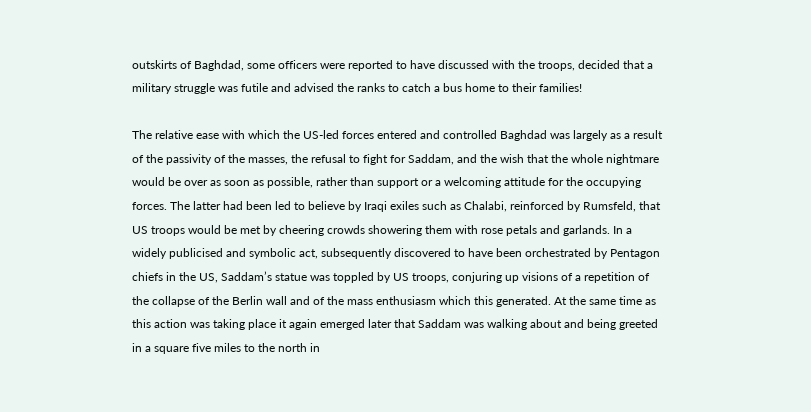outskirts of Baghdad, some officers were reported to have discussed with the troops, decided that a military struggle was futile and advised the ranks to catch a bus home to their families!

The relative ease with which the US-led forces entered and controlled Baghdad was largely as a result of the passivity of the masses, the refusal to fight for Saddam, and the wish that the whole nightmare would be over as soon as possible, rather than support or a welcoming attitude for the occupying forces. The latter had been led to believe by Iraqi exiles such as Chalabi, reinforced by Rumsfeld, that US troops would be met by cheering crowds showering them with rose petals and garlands. In a widely publicised and symbolic act, subsequently discovered to have been orchestrated by Pentagon chiefs in the US, Saddam’s statue was toppled by US troops, conjuring up visions of a repetition of the collapse of the Berlin wall and of the mass enthusiasm which this generated. At the same time as this action was taking place it again emerged later that Saddam was walking about and being greeted in a square five miles to the north in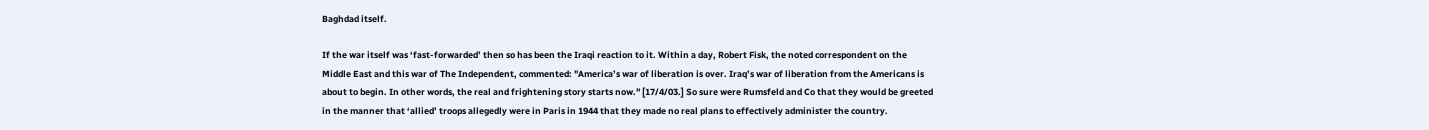Baghdad itself.

If the war itself was ‘fast-forwarded’ then so has been the Iraqi reaction to it. Within a day, Robert Fisk, the noted correspondent on the Middle East and this war of The Independent, commented: "America’s war of liberation is over. Iraq’s war of liberation from the Americans is about to begin. In other words, the real and frightening story starts now." [17/4/03.] So sure were Rumsfeld and Co that they would be greeted in the manner that ‘allied’ troops allegedly were in Paris in 1944 that they made no real plans to effectively administer the country.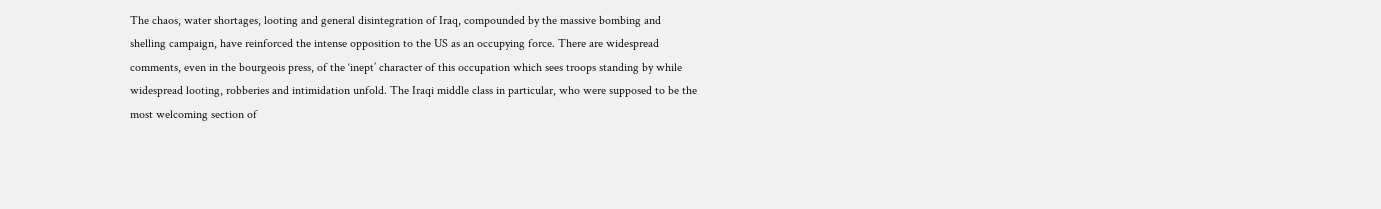The chaos, water shortages, looting and general disintegration of Iraq, compounded by the massive bombing and shelling campaign, have reinforced the intense opposition to the US as an occupying force. There are widespread comments, even in the bourgeois press, of the ‘inept’ character of this occupation which sees troops standing by while widespread looting, robberies and intimidation unfold. The Iraqi middle class in particular, who were supposed to be the most welcoming section of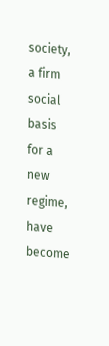society, a firm social basis for a new regime, have become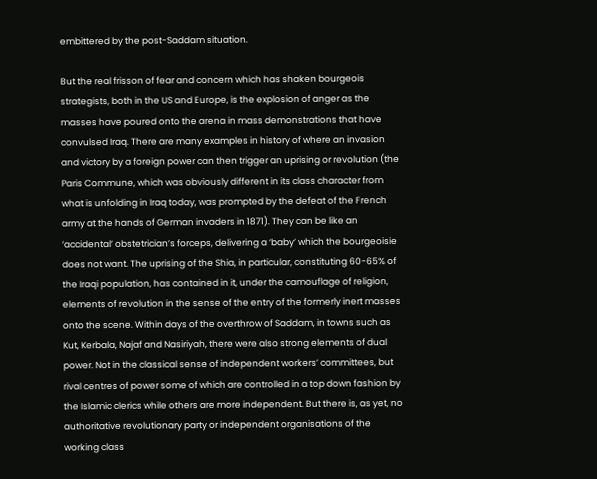embittered by the post-Saddam situation.

But the real frisson of fear and concern which has shaken bourgeois strategists, both in the US and Europe, is the explosion of anger as the masses have poured onto the arena in mass demonstrations that have convulsed Iraq. There are many examples in history of where an invasion and victory by a foreign power can then trigger an uprising or revolution (the Paris Commune, which was obviously different in its class character from what is unfolding in Iraq today, was prompted by the defeat of the French army at the hands of German invaders in 1871). They can be like an ‘accidental’ obstetrician’s forceps, delivering a ‘baby’ which the bourgeoisie does not want. The uprising of the Shia, in particular, constituting 60-65% of the Iraqi population, has contained in it, under the camouflage of religion, elements of revolution in the sense of the entry of the formerly inert masses onto the scene. Within days of the overthrow of Saddam, in towns such as Kut, Kerbala, Najaf and Nasiriyah, there were also strong elements of dual power. Not in the classical sense of independent workers’ committees, but rival centres of power some of which are controlled in a top down fashion by the Islamic clerics while others are more independent. But there is, as yet, no authoritative revolutionary party or independent organisations of the working class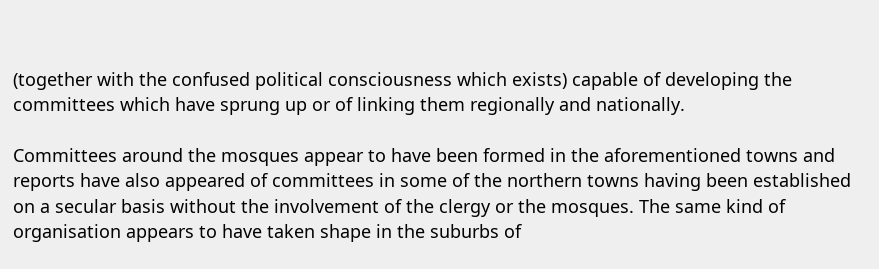(together with the confused political consciousness which exists) capable of developing the committees which have sprung up or of linking them regionally and nationally.

Committees around the mosques appear to have been formed in the aforementioned towns and reports have also appeared of committees in some of the northern towns having been established on a secular basis without the involvement of the clergy or the mosques. The same kind of organisation appears to have taken shape in the suburbs of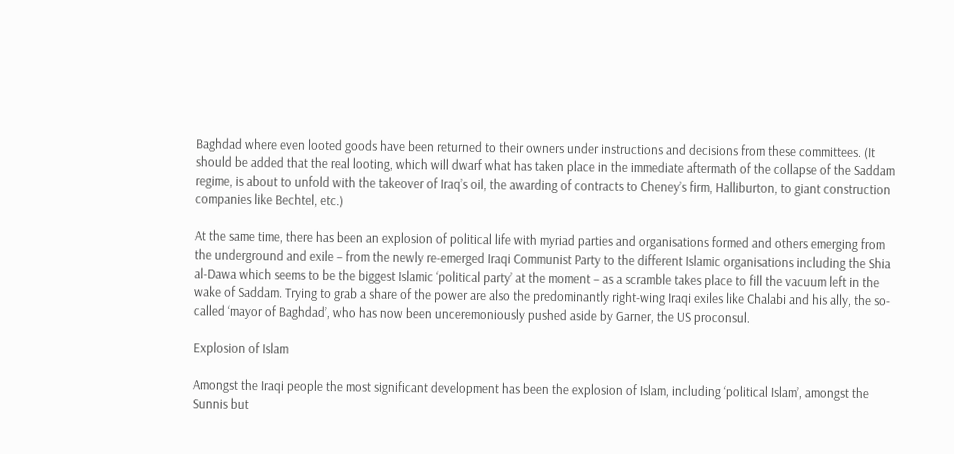Baghdad where even looted goods have been returned to their owners under instructions and decisions from these committees. (It should be added that the real looting, which will dwarf what has taken place in the immediate aftermath of the collapse of the Saddam regime, is about to unfold with the takeover of Iraq’s oil, the awarding of contracts to Cheney’s firm, Halliburton, to giant construction companies like Bechtel, etc.)

At the same time, there has been an explosion of political life with myriad parties and organisations formed and others emerging from the underground and exile – from the newly re-emerged Iraqi Communist Party to the different Islamic organisations including the Shia al-Dawa which seems to be the biggest Islamic ‘political party’ at the moment – as a scramble takes place to fill the vacuum left in the wake of Saddam. Trying to grab a share of the power are also the predominantly right-wing Iraqi exiles like Chalabi and his ally, the so-called ‘mayor of Baghdad’, who has now been unceremoniously pushed aside by Garner, the US proconsul.

Explosion of Islam

Amongst the Iraqi people the most significant development has been the explosion of Islam, including ‘political Islam’, amongst the Sunnis but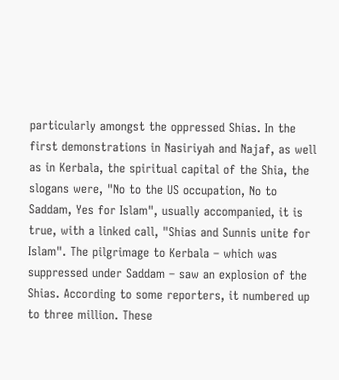particularly amongst the oppressed Shias. In the first demonstrations in Nasiriyah and Najaf, as well as in Kerbala, the spiritual capital of the Shia, the slogans were, "No to the US occupation, No to Saddam, Yes for Islam", usually accompanied, it is true, with a linked call, "Shias and Sunnis unite for Islam". The pilgrimage to Kerbala – which was suppressed under Saddam – saw an explosion of the Shias. According to some reporters, it numbered up to three million. These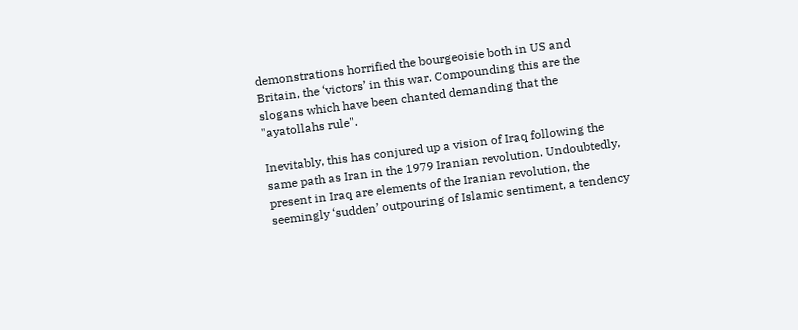demonstrations horrified the bourgeoisie both in US and Britain, the ‘victors’ in this war. Compounding this are the slogans which have been chanted demanding that the "ayatollahs rule".

Inevitably, this has conjured up a vision of Iraq following the same path as Iran in the 1979 Iranian revolution. Undoubtedly, present in Iraq are elements of the Iranian revolution, the seemingly ‘sudden’ outpouring of Islamic sentiment, a tendency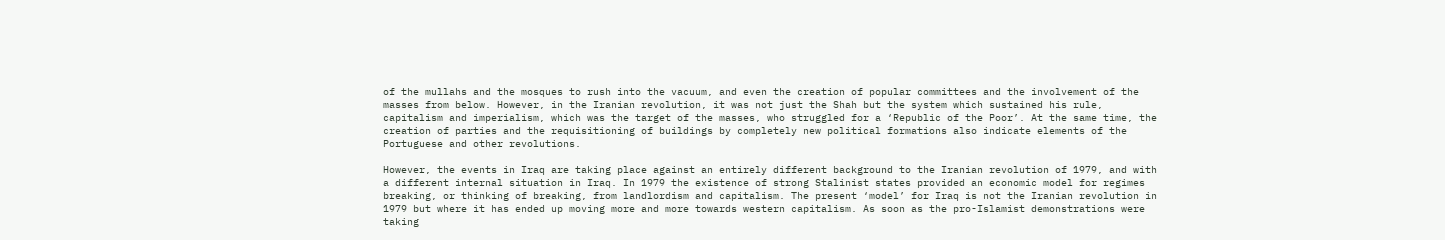of the mullahs and the mosques to rush into the vacuum, and even the creation of popular committees and the involvement of the masses from below. However, in the Iranian revolution, it was not just the Shah but the system which sustained his rule, capitalism and imperialism, which was the target of the masses, who struggled for a ‘Republic of the Poor’. At the same time, the creation of parties and the requisitioning of buildings by completely new political formations also indicate elements of the Portuguese and other revolutions.

However, the events in Iraq are taking place against an entirely different background to the Iranian revolution of 1979, and with a different internal situation in Iraq. In 1979 the existence of strong Stalinist states provided an economic model for regimes breaking, or thinking of breaking, from landlordism and capitalism. The present ‘model’ for Iraq is not the Iranian revolution in 1979 but where it has ended up moving more and more towards western capitalism. As soon as the pro-Islamist demonstrations were taking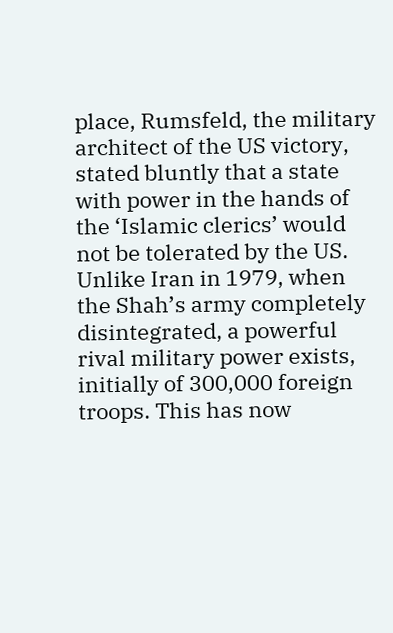place, Rumsfeld, the military architect of the US victory, stated bluntly that a state with power in the hands of the ‘Islamic clerics’ would not be tolerated by the US. Unlike Iran in 1979, when the Shah’s army completely disintegrated, a powerful rival military power exists, initially of 300,000 foreign troops. This has now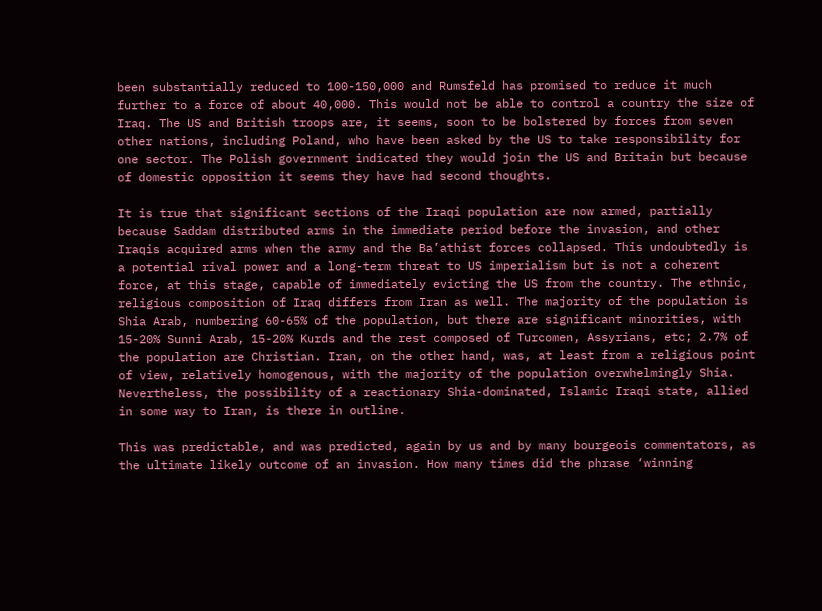been substantially reduced to 100-150,000 and Rumsfeld has promised to reduce it much further to a force of about 40,000. This would not be able to control a country the size of Iraq. The US and British troops are, it seems, soon to be bolstered by forces from seven other nations, including Poland, who have been asked by the US to take responsibility for one sector. The Polish government indicated they would join the US and Britain but because of domestic opposition it seems they have had second thoughts.

It is true that significant sections of the Iraqi population are now armed, partially because Saddam distributed arms in the immediate period before the invasion, and other Iraqis acquired arms when the army and the Ba’athist forces collapsed. This undoubtedly is a potential rival power and a long-term threat to US imperialism but is not a coherent force, at this stage, capable of immediately evicting the US from the country. The ethnic, religious composition of Iraq differs from Iran as well. The majority of the population is Shia Arab, numbering 60-65% of the population, but there are significant minorities, with 15-20% Sunni Arab, 15-20% Kurds and the rest composed of Turcomen, Assyrians, etc; 2.7% of the population are Christian. Iran, on the other hand, was, at least from a religious point of view, relatively homogenous, with the majority of the population overwhelmingly Shia. Nevertheless, the possibility of a reactionary Shia-dominated, Islamic Iraqi state, allied in some way to Iran, is there in outline.

This was predictable, and was predicted, again by us and by many bourgeois commentators, as the ultimate likely outcome of an invasion. How many times did the phrase ‘winning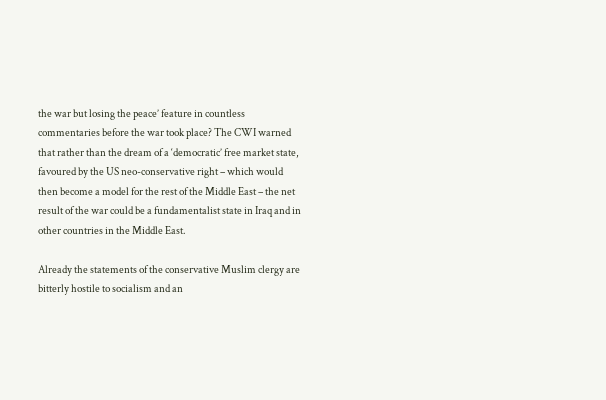the war but losing the peace’ feature in countless commentaries before the war took place? The CWI warned that rather than the dream of a ‘democratic’ free market state, favoured by the US neo-conservative right – which would then become a model for the rest of the Middle East – the net result of the war could be a fundamentalist state in Iraq and in other countries in the Middle East.

Already the statements of the conservative Muslim clergy are bitterly hostile to socialism and an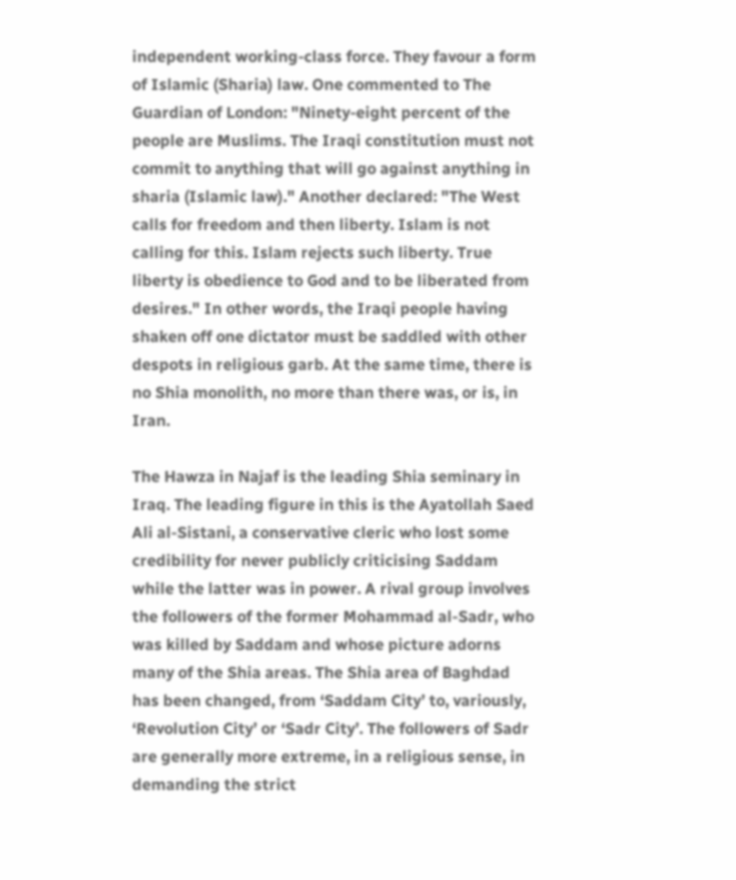independent working-class force. They favour a form of Islamic (Sharia) law. One commented to The Guardian of London: "Ninety-eight percent of the people are Muslims. The Iraqi constitution must not commit to anything that will go against anything in sharia (Islamic law)." Another declared: "The West calls for freedom and then liberty. Islam is not calling for this. Islam rejects such liberty. True liberty is obedience to God and to be liberated from desires." In other words, the Iraqi people having shaken off one dictator must be saddled with other despots in religious garb. At the same time, there is no Shia monolith, no more than there was, or is, in Iran.

The Hawza in Najaf is the leading Shia seminary in Iraq. The leading figure in this is the Ayatollah Saed Ali al-Sistani, a conservative cleric who lost some credibility for never publicly criticising Saddam while the latter was in power. A rival group involves the followers of the former Mohammad al-Sadr, who was killed by Saddam and whose picture adorns many of the Shia areas. The Shia area of Baghdad has been changed, from ‘Saddam City’ to, variously, ‘Revolution City’ or ‘Sadr City’. The followers of Sadr are generally more extreme, in a religious sense, in demanding the strict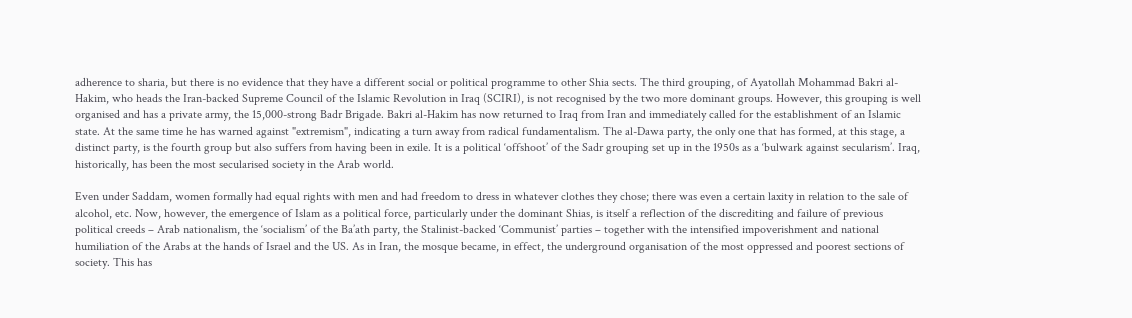adherence to sharia, but there is no evidence that they have a different social or political programme to other Shia sects. The third grouping, of Ayatollah Mohammad Bakri al-Hakim, who heads the Iran-backed Supreme Council of the Islamic Revolution in Iraq (SCIRI), is not recognised by the two more dominant groups. However, this grouping is well organised and has a private army, the 15,000-strong Badr Brigade. Bakri al-Hakim has now returned to Iraq from Iran and immediately called for the establishment of an Islamic state. At the same time he has warned against "extremism", indicating a turn away from radical fundamentalism. The al-Dawa party, the only one that has formed, at this stage, a distinct party, is the fourth group but also suffers from having been in exile. It is a political ‘offshoot’ of the Sadr grouping set up in the 1950s as a ‘bulwark against secularism’. Iraq, historically, has been the most secularised society in the Arab world.

Even under Saddam, women formally had equal rights with men and had freedom to dress in whatever clothes they chose; there was even a certain laxity in relation to the sale of alcohol, etc. Now, however, the emergence of Islam as a political force, particularly under the dominant Shias, is itself a reflection of the discrediting and failure of previous political creeds – Arab nationalism, the ‘socialism’ of the Ba’ath party, the Stalinist-backed ‘Communist’ parties – together with the intensified impoverishment and national humiliation of the Arabs at the hands of Israel and the US. As in Iran, the mosque became, in effect, the underground organisation of the most oppressed and poorest sections of society. This has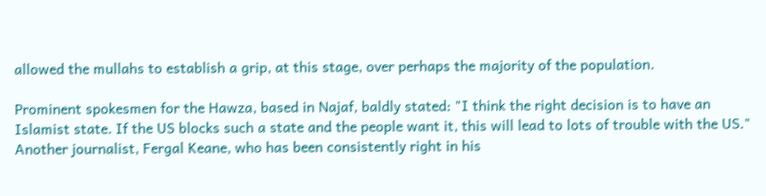allowed the mullahs to establish a grip, at this stage, over perhaps the majority of the population.

Prominent spokesmen for the Hawza, based in Najaf, baldly stated: "I think the right decision is to have an Islamist state. If the US blocks such a state and the people want it, this will lead to lots of trouble with the US." Another journalist, Fergal Keane, who has been consistently right in his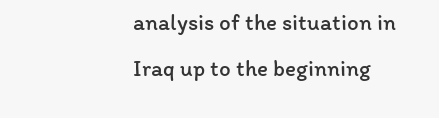analysis of the situation in Iraq up to the beginning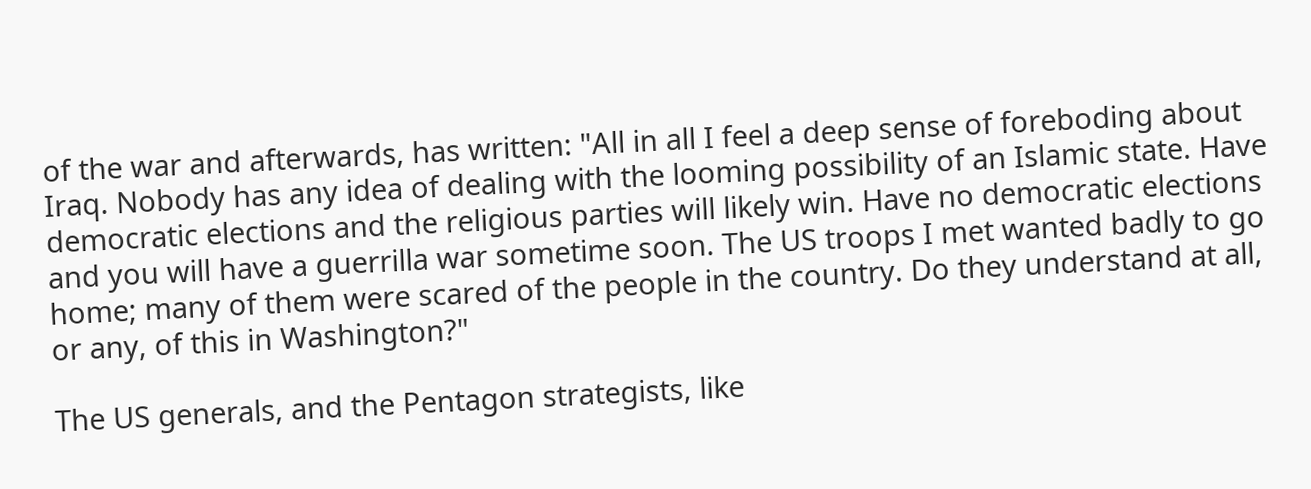of the war and afterwards, has written: "All in all I feel a deep sense of foreboding about Iraq. Nobody has any idea of dealing with the looming possibility of an Islamic state. Have democratic elections and the religious parties will likely win. Have no democratic elections and you will have a guerrilla war sometime soon. The US troops I met wanted badly to go home; many of them were scared of the people in the country. Do they understand at all, or any, of this in Washington?"

The US generals, and the Pentagon strategists, like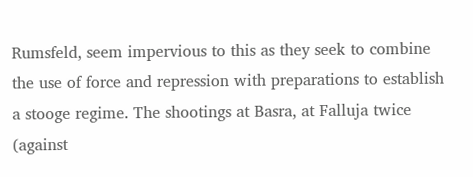Rumsfeld, seem impervious to this as they seek to combine the use of force and repression with preparations to establish a stooge regime. The shootings at Basra, at Falluja twice (against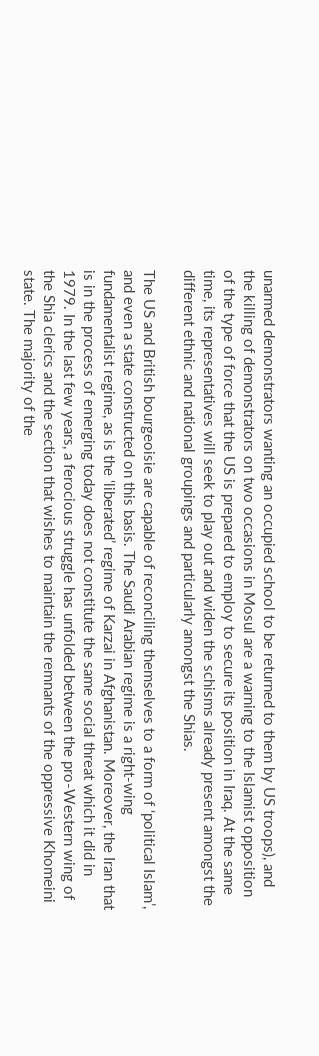unarmed demonstrators wanting an occupied school to be returned to them by US troops), and the killing of demonstrators on two occasions in Mosul are a warning to the Islamist opposition of the type of force that the US is prepared to employ to secure its position in Iraq. At the same time, its representatives will seek to play out and widen the schisms already present amongst the different ethnic and national groupings and particularly amongst the Shias.

The US and British bourgeoisie are capable of reconciling themselves to a form of ‘political Islam’, and even a state constructed on this basis. The Saudi Arabian regime is a right-wing fundamentalist regime, as is the ‘liberated’ regime of Karzai in Afghanistan. Moreover, the Iran that is in the process of emerging today does not constitute the same social threat which it did in 1979. In the last few years, a ferocious struggle has unfolded between the pro-Western wing of the Shia clerics and the section that wishes to maintain the remnants of the oppressive Khomeini state. The majority of the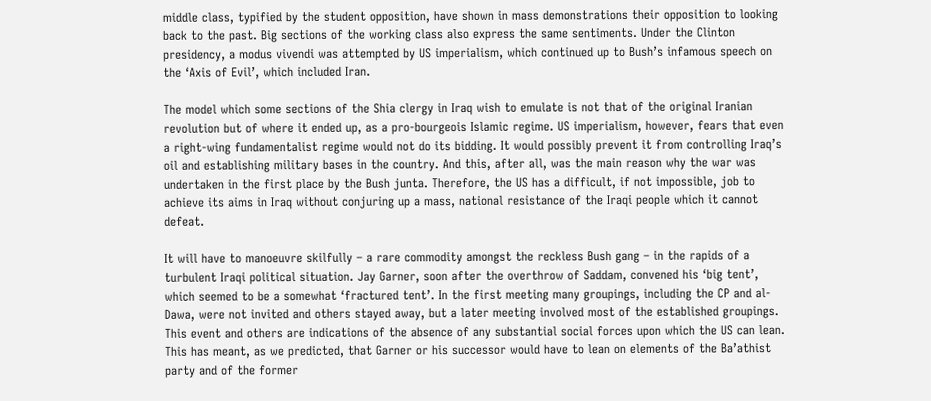middle class, typified by the student opposition, have shown in mass demonstrations their opposition to looking back to the past. Big sections of the working class also express the same sentiments. Under the Clinton presidency, a modus vivendi was attempted by US imperialism, which continued up to Bush’s infamous speech on the ‘Axis of Evil’, which included Iran.

The model which some sections of the Shia clergy in Iraq wish to emulate is not that of the original Iranian revolution but of where it ended up, as a pro-bourgeois Islamic regime. US imperialism, however, fears that even a right-wing fundamentalist regime would not do its bidding. It would possibly prevent it from controlling Iraq’s oil and establishing military bases in the country. And this, after all, was the main reason why the war was undertaken in the first place by the Bush junta. Therefore, the US has a difficult, if not impossible, job to achieve its aims in Iraq without conjuring up a mass, national resistance of the Iraqi people which it cannot defeat.

It will have to manoeuvre skilfully – a rare commodity amongst the reckless Bush gang – in the rapids of a turbulent Iraqi political situation. Jay Garner, soon after the overthrow of Saddam, convened his ‘big tent’, which seemed to be a somewhat ‘fractured tent’. In the first meeting many groupings, including the CP and al-Dawa, were not invited and others stayed away, but a later meeting involved most of the established groupings. This event and others are indications of the absence of any substantial social forces upon which the US can lean. This has meant, as we predicted, that Garner or his successor would have to lean on elements of the Ba’athist party and of the former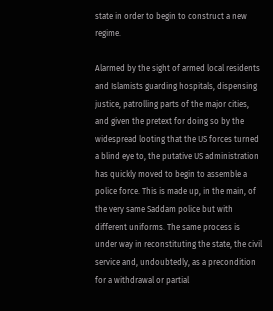state in order to begin to construct a new regime.

Alarmed by the sight of armed local residents and Islamists guarding hospitals, dispensing justice, patrolling parts of the major cities, and given the pretext for doing so by the widespread looting that the US forces turned a blind eye to, the putative US administration has quickly moved to begin to assemble a police force. This is made up, in the main, of the very same Saddam police but with different uniforms. The same process is under way in reconstituting the state, the civil service and, undoubtedly, as a precondition for a withdrawal or partial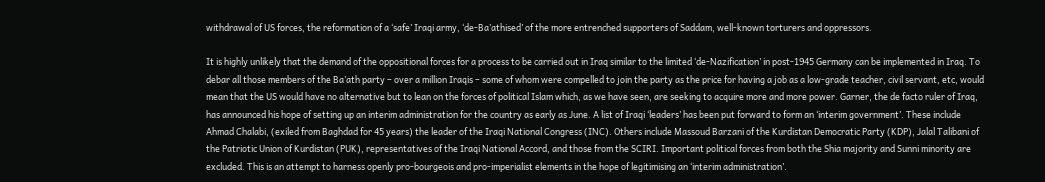withdrawal of US forces, the reformation of a ‘safe’ Iraqi army, ‘de-Ba’athised’ of the more entrenched supporters of Saddam, well-known torturers and oppressors.

It is highly unlikely that the demand of the oppositional forces for a process to be carried out in Iraq similar to the limited ‘de-Nazification’ in post-1945 Germany can be implemented in Iraq. To debar all those members of the Ba’ath party – over a million Iraqis – some of whom were compelled to join the party as the price for having a job as a low-grade teacher, civil servant, etc, would mean that the US would have no alternative but to lean on the forces of political Islam which, as we have seen, are seeking to acquire more and more power. Garner, the de facto ruler of Iraq, has announced his hope of setting up an interim administration for the country as early as June. A list of Iraqi ‘leaders’ has been put forward to form an ‘interim government’. These include Ahmad Chalabi, (exiled from Baghdad for 45 years) the leader of the Iraqi National Congress (INC). Others include Massoud Barzani of the Kurdistan Democratic Party (KDP), Jalal Talibani of the Patriotic Union of Kurdistan (PUK), representatives of the Iraqi National Accord, and those from the SCIRI. Important political forces from both the Shia majority and Sunni minority are excluded. This is an attempt to harness openly pro-bourgeois and pro-imperialist elements in the hope of legitimising an ‘interim administration’.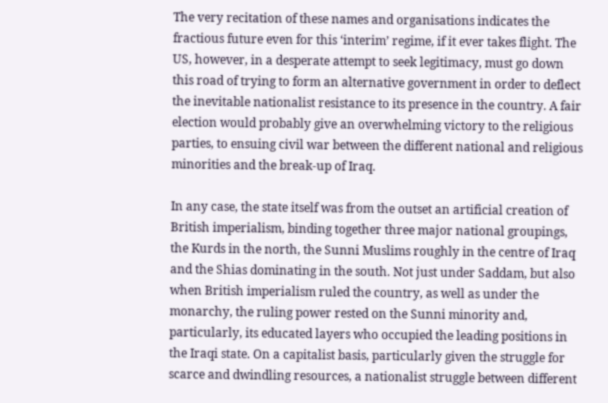The very recitation of these names and organisations indicates the fractious future even for this ‘interim’ regime, if it ever takes flight. The US, however, in a desperate attempt to seek legitimacy, must go down this road of trying to form an alternative government in order to deflect the inevitable nationalist resistance to its presence in the country. A fair election would probably give an overwhelming victory to the religious parties, to ensuing civil war between the different national and religious minorities and the break-up of Iraq.

In any case, the state itself was from the outset an artificial creation of British imperialism, binding together three major national groupings, the Kurds in the north, the Sunni Muslims roughly in the centre of Iraq and the Shias dominating in the south. Not just under Saddam, but also when British imperialism ruled the country, as well as under the monarchy, the ruling power rested on the Sunni minority and, particularly, its educated layers who occupied the leading positions in the Iraqi state. On a capitalist basis, particularly given the struggle for scarce and dwindling resources, a nationalist struggle between different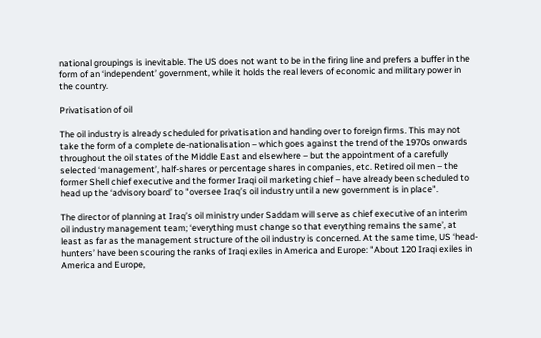national groupings is inevitable. The US does not want to be in the firing line and prefers a buffer in the form of an ‘independent’ government, while it holds the real levers of economic and military power in the country.

Privatisation of oil

The oil industry is already scheduled for privatisation and handing over to foreign firms. This may not take the form of a complete de-nationalisation – which goes against the trend of the 1970s onwards throughout the oil states of the Middle East and elsewhere – but the appointment of a carefully selected ‘management’, half-shares or percentage shares in companies, etc. Retired oil men – the former Shell chief executive and the former Iraqi oil marketing chief – have already been scheduled to head up the ‘advisory board’ to "oversee Iraq’s oil industry until a new government is in place".

The director of planning at Iraq’s oil ministry under Saddam will serve as chief executive of an interim oil industry management team; ‘everything must change so that everything remains the same’, at least as far as the management structure of the oil industry is concerned. At the same time, US ‘head-hunters’ have been scouring the ranks of Iraqi exiles in America and Europe: "About 120 Iraqi exiles in America and Europe,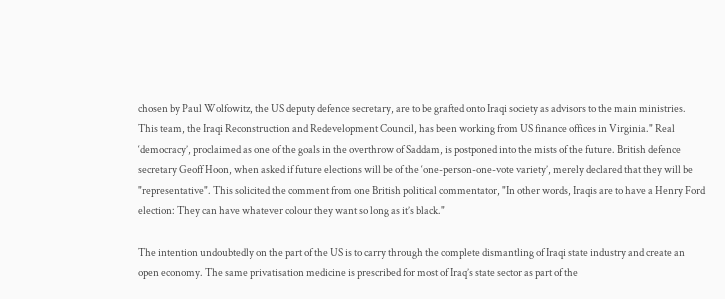chosen by Paul Wolfowitz, the US deputy defence secretary, are to be grafted onto Iraqi society as advisors to the main ministries. This team, the Iraqi Reconstruction and Redevelopment Council, has been working from US finance offices in Virginia." Real ‘democracy’, proclaimed as one of the goals in the overthrow of Saddam, is postponed into the mists of the future. British defence secretary Geoff Hoon, when asked if future elections will be of the ‘one-person-one-vote variety’, merely declared that they will be "representative". This solicited the comment from one British political commentator, "In other words, Iraqis are to have a Henry Ford election: They can have whatever colour they want so long as it’s black."

The intention undoubtedly on the part of the US is to carry through the complete dismantling of Iraqi state industry and create an open economy. The same privatisation medicine is prescribed for most of Iraq’s state sector as part of the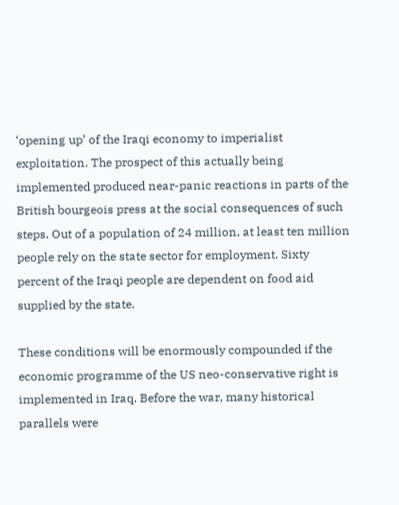‘opening up’ of the Iraqi economy to imperialist exploitation. The prospect of this actually being implemented produced near-panic reactions in parts of the British bourgeois press at the social consequences of such steps. Out of a population of 24 million, at least ten million people rely on the state sector for employment. Sixty percent of the Iraqi people are dependent on food aid supplied by the state.

These conditions will be enormously compounded if the economic programme of the US neo-conservative right is implemented in Iraq. Before the war, many historical parallels were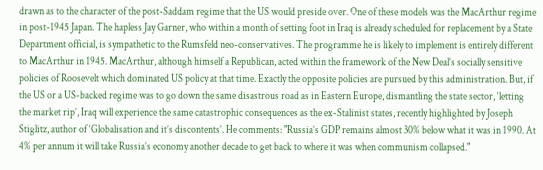drawn as to the character of the post-Saddam regime that the US would preside over. One of these models was the MacArthur regime in post-1945 Japan. The hapless Jay Garner, who within a month of setting foot in Iraq is already scheduled for replacement by a State Department official, is sympathetic to the Rumsfeld neo-conservatives. The programme he is likely to implement is entirely different to MacArthur in 1945. MacArthur, although himself a Republican, acted within the framework of the New Deal’s socially sensitive policies of Roosevelt which dominated US policy at that time. Exactly the opposite policies are pursued by this administration. But, if the US or a US-backed regime was to go down the same disastrous road as in Eastern Europe, dismantling the state sector, ‘letting the market rip’, Iraq will experience the same catastrophic consequences as the ex-Stalinist states, recently highlighted by Joseph Stiglitz, author of ‘Globalisation and it’s discontents’. He comments: "Russia’s GDP remains almost 30% below what it was in 1990. At 4% per annum it will take Russia’s economy another decade to get back to where it was when communism collapsed."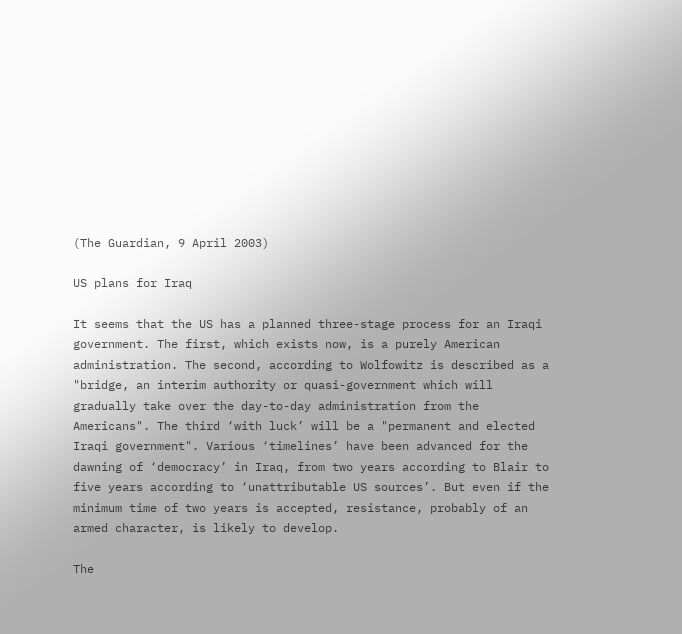(The Guardian, 9 April 2003)

US plans for Iraq

It seems that the US has a planned three-stage process for an Iraqi government. The first, which exists now, is a purely American administration. The second, according to Wolfowitz is described as a "bridge, an interim authority or quasi-government which will gradually take over the day-to-day administration from the Americans". The third ‘with luck’ will be a "permanent and elected Iraqi government". Various ‘timelines’ have been advanced for the dawning of ‘democracy’ in Iraq, from two years according to Blair to five years according to ‘unattributable US sources’. But even if the minimum time of two years is accepted, resistance, probably of an armed character, is likely to develop.

The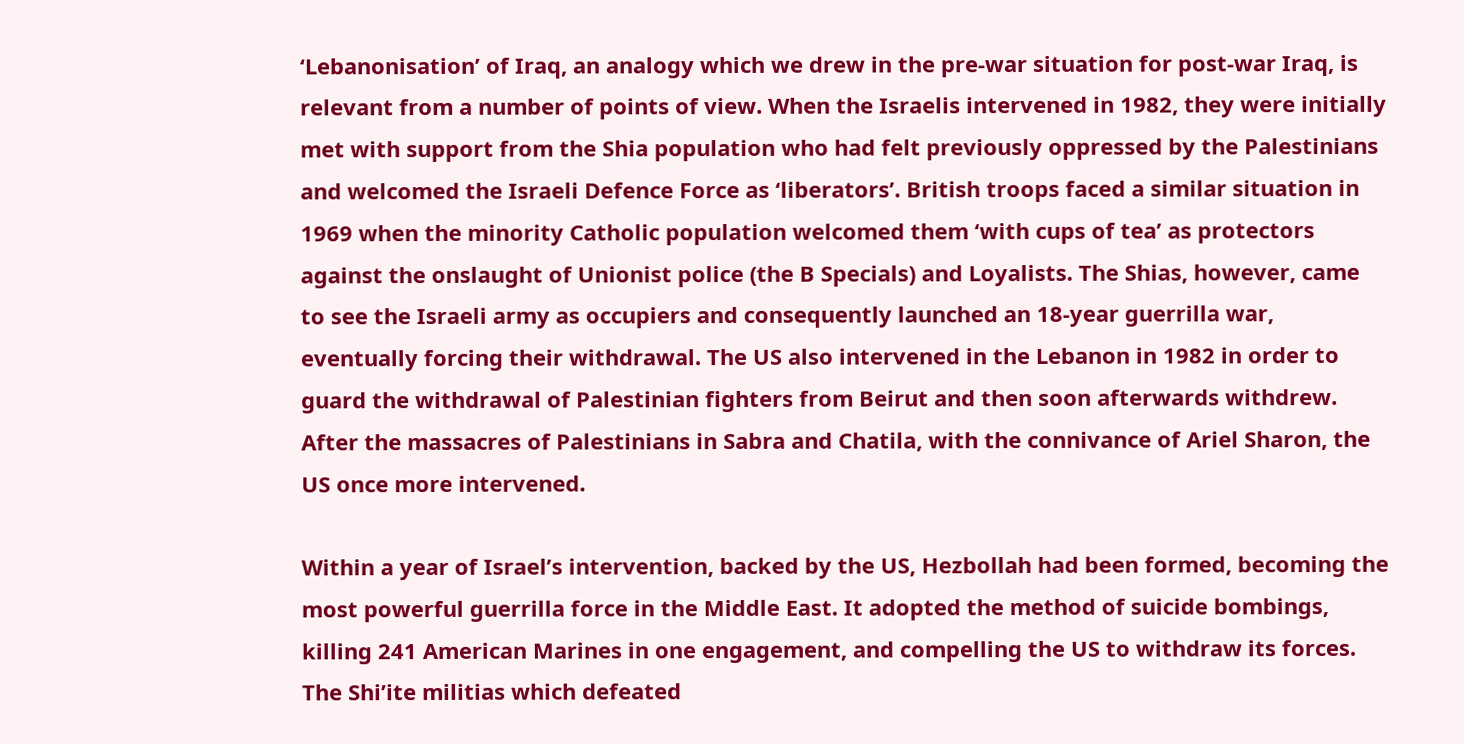‘Lebanonisation’ of Iraq, an analogy which we drew in the pre-war situation for post-war Iraq, is relevant from a number of points of view. When the Israelis intervened in 1982, they were initially met with support from the Shia population who had felt previously oppressed by the Palestinians and welcomed the Israeli Defence Force as ‘liberators’. British troops faced a similar situation in 1969 when the minority Catholic population welcomed them ‘with cups of tea’ as protectors against the onslaught of Unionist police (the B Specials) and Loyalists. The Shias, however, came to see the Israeli army as occupiers and consequently launched an 18-year guerrilla war, eventually forcing their withdrawal. The US also intervened in the Lebanon in 1982 in order to guard the withdrawal of Palestinian fighters from Beirut and then soon afterwards withdrew. After the massacres of Palestinians in Sabra and Chatila, with the connivance of Ariel Sharon, the US once more intervened.

Within a year of Israel’s intervention, backed by the US, Hezbollah had been formed, becoming the most powerful guerrilla force in the Middle East. It adopted the method of suicide bombings, killing 241 American Marines in one engagement, and compelling the US to withdraw its forces. The Shi’ite militias which defeated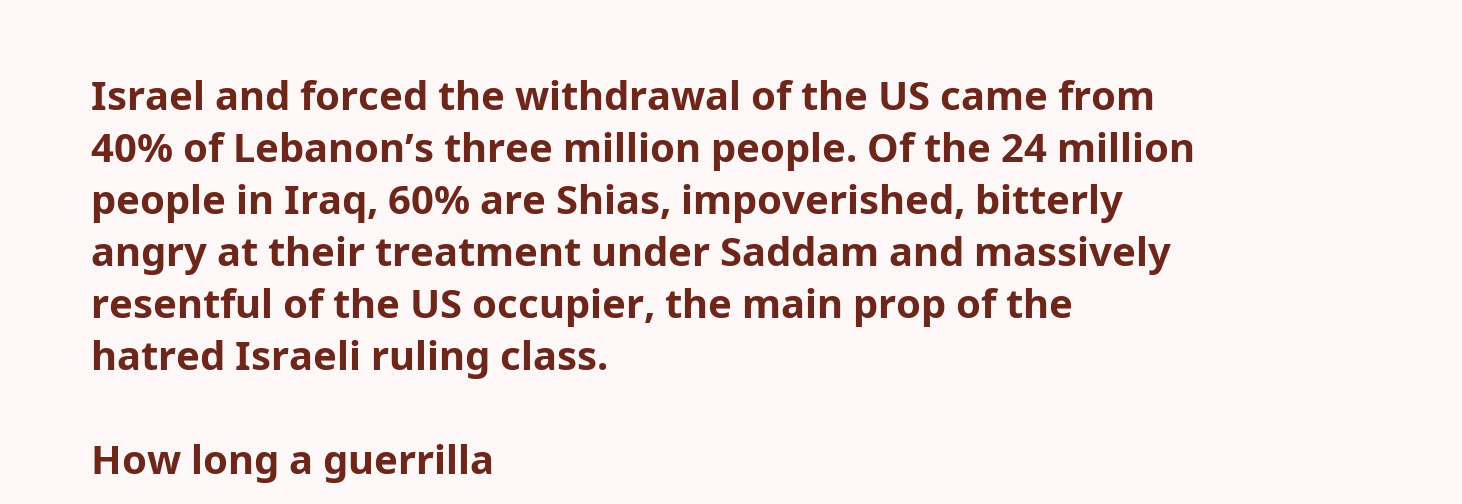Israel and forced the withdrawal of the US came from 40% of Lebanon’s three million people. Of the 24 million people in Iraq, 60% are Shias, impoverished, bitterly angry at their treatment under Saddam and massively resentful of the US occupier, the main prop of the hatred Israeli ruling class.

How long a guerrilla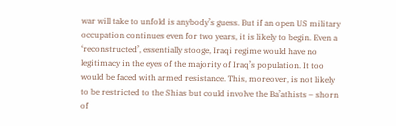war will take to unfold is anybody’s guess. But if an open US military occupation continues even for two years, it is likely to begin. Even a ‘reconstructed’, essentially stooge, Iraqi regime would have no legitimacy in the eyes of the majority of Iraq’s population. It too would be faced with armed resistance. This, moreover, is not likely to be restricted to the Shias but could involve the Ba’athists – shorn of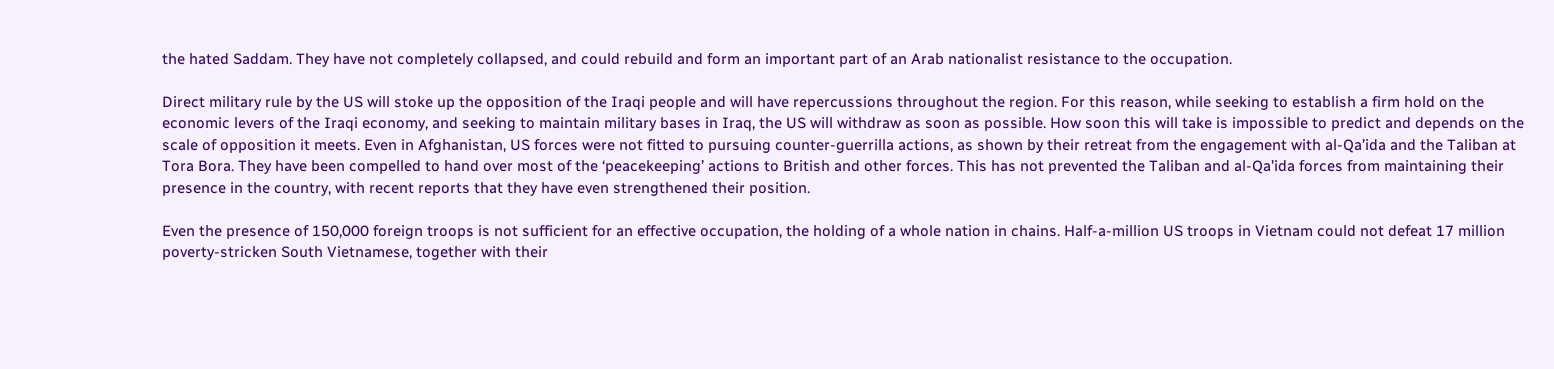the hated Saddam. They have not completely collapsed, and could rebuild and form an important part of an Arab nationalist resistance to the occupation.

Direct military rule by the US will stoke up the opposition of the Iraqi people and will have repercussions throughout the region. For this reason, while seeking to establish a firm hold on the economic levers of the Iraqi economy, and seeking to maintain military bases in Iraq, the US will withdraw as soon as possible. How soon this will take is impossible to predict and depends on the scale of opposition it meets. Even in Afghanistan, US forces were not fitted to pursuing counter-guerrilla actions, as shown by their retreat from the engagement with al-Qa’ida and the Taliban at Tora Bora. They have been compelled to hand over most of the ‘peacekeeping’ actions to British and other forces. This has not prevented the Taliban and al-Qa’ida forces from maintaining their presence in the country, with recent reports that they have even strengthened their position.

Even the presence of 150,000 foreign troops is not sufficient for an effective occupation, the holding of a whole nation in chains. Half-a-million US troops in Vietnam could not defeat 17 million poverty-stricken South Vietnamese, together with their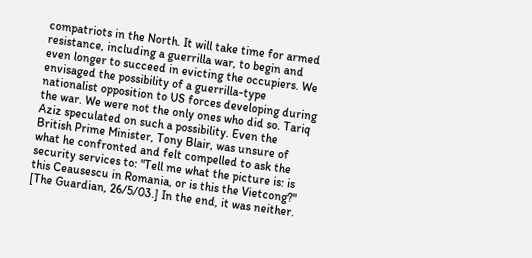compatriots in the North. It will take time for armed resistance, including a guerrilla war, to begin and even longer to succeed in evicting the occupiers. We envisaged the possibility of a guerrilla-type nationalist opposition to US forces developing during the war. We were not the only ones who did so. Tariq Aziz speculated on such a possibility. Even the British Prime Minister, Tony Blair, was unsure of what he confronted and felt compelled to ask the security services to: "Tell me what the picture is: is this Ceausescu in Romania, or is this the Vietcong?" [The Guardian, 26/5/03.] In the end, it was neither.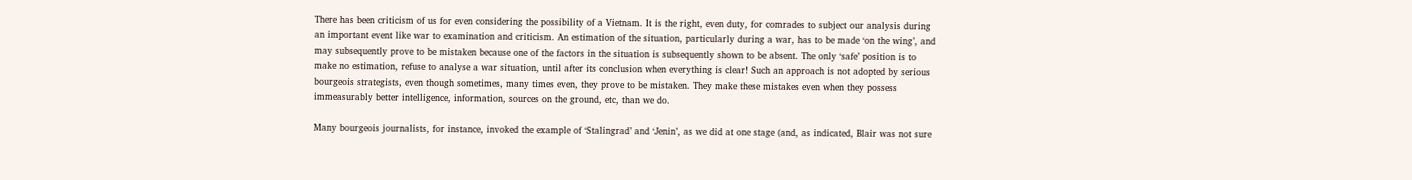There has been criticism of us for even considering the possibility of a Vietnam. It is the right, even duty, for comrades to subject our analysis during an important event like war to examination and criticism. An estimation of the situation, particularly during a war, has to be made ‘on the wing’, and may subsequently prove to be mistaken because one of the factors in the situation is subsequently shown to be absent. The only ‘safe’ position is to make no estimation, refuse to analyse a war situation, until after its conclusion when everything is clear! Such an approach is not adopted by serious bourgeois strategists, even though sometimes, many times even, they prove to be mistaken. They make these mistakes even when they possess immeasurably better intelligence, information, sources on the ground, etc, than we do.

Many bourgeois journalists, for instance, invoked the example of ‘Stalingrad’ and ‘Jenin’, as we did at one stage (and, as indicated, Blair was not sure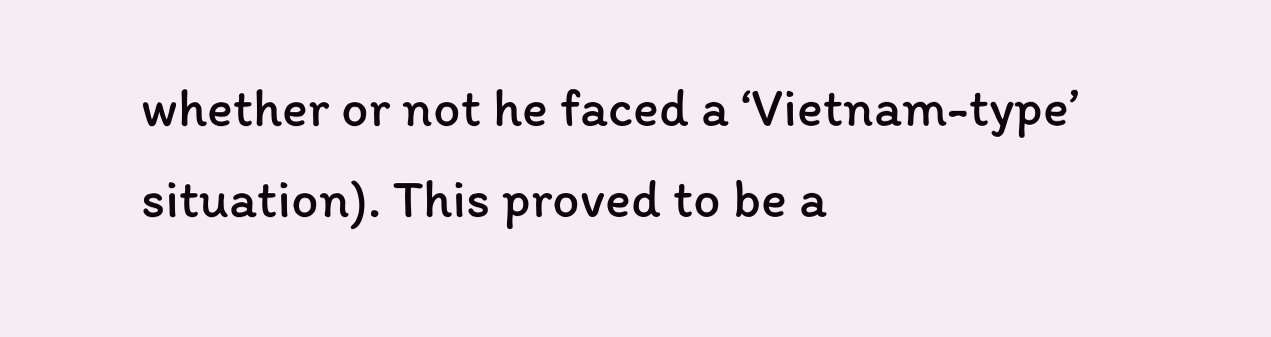whether or not he faced a ‘Vietnam-type’ situation). This proved to be a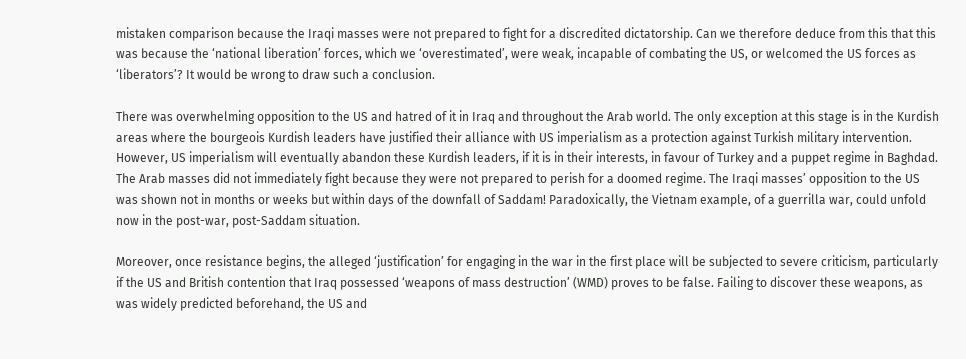mistaken comparison because the Iraqi masses were not prepared to fight for a discredited dictatorship. Can we therefore deduce from this that this was because the ‘national liberation’ forces, which we ‘overestimated’, were weak, incapable of combating the US, or welcomed the US forces as ‘liberators’? It would be wrong to draw such a conclusion.

There was overwhelming opposition to the US and hatred of it in Iraq and throughout the Arab world. The only exception at this stage is in the Kurdish areas where the bourgeois Kurdish leaders have justified their alliance with US imperialism as a protection against Turkish military intervention. However, US imperialism will eventually abandon these Kurdish leaders, if it is in their interests, in favour of Turkey and a puppet regime in Baghdad. The Arab masses did not immediately fight because they were not prepared to perish for a doomed regime. The Iraqi masses’ opposition to the US was shown not in months or weeks but within days of the downfall of Saddam! Paradoxically, the Vietnam example, of a guerrilla war, could unfold now in the post-war, post-Saddam situation.

Moreover, once resistance begins, the alleged ‘justification’ for engaging in the war in the first place will be subjected to severe criticism, particularly if the US and British contention that Iraq possessed ‘weapons of mass destruction’ (WMD) proves to be false. Failing to discover these weapons, as was widely predicted beforehand, the US and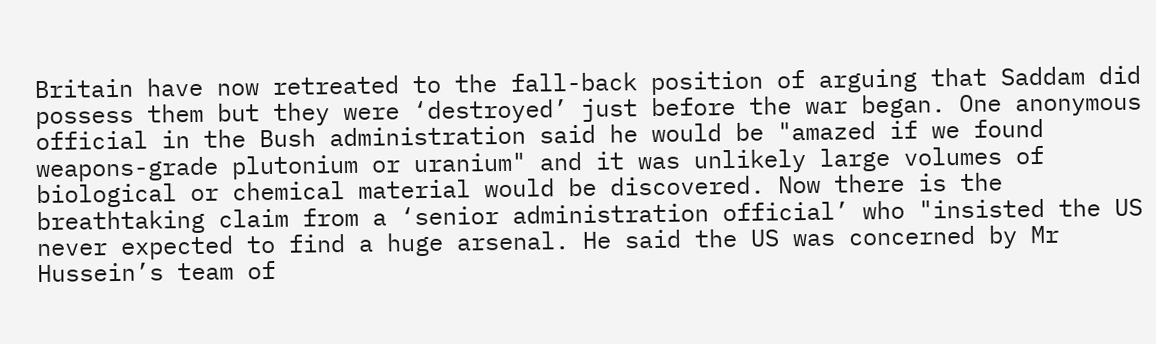Britain have now retreated to the fall-back position of arguing that Saddam did possess them but they were ‘destroyed’ just before the war began. One anonymous official in the Bush administration said he would be "amazed if we found weapons-grade plutonium or uranium" and it was unlikely large volumes of biological or chemical material would be discovered. Now there is the breathtaking claim from a ‘senior administration official’ who "insisted the US never expected to find a huge arsenal. He said the US was concerned by Mr Hussein’s team of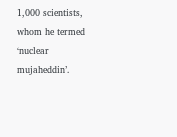1,000 scientists, whom he termed ‘nuclear mujaheddin’.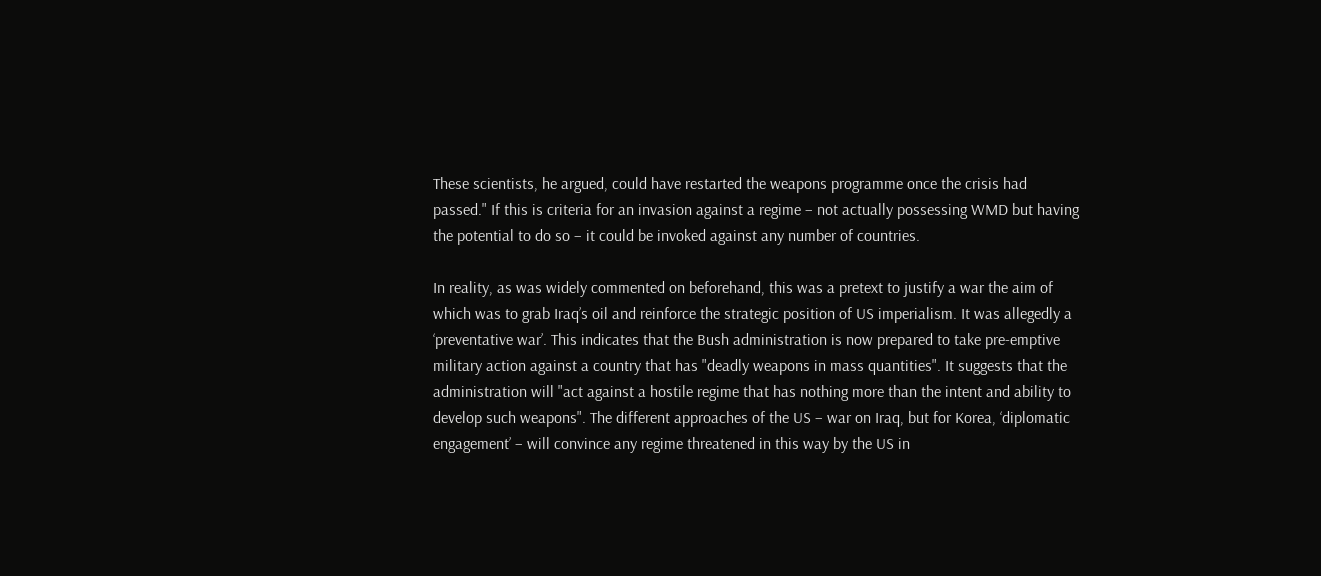These scientists, he argued, could have restarted the weapons programme once the crisis had passed." If this is criteria for an invasion against a regime – not actually possessing WMD but having the potential to do so – it could be invoked against any number of countries.

In reality, as was widely commented on beforehand, this was a pretext to justify a war the aim of which was to grab Iraq’s oil and reinforce the strategic position of US imperialism. It was allegedly a ‘preventative war’. This indicates that the Bush administration is now prepared to take pre-emptive military action against a country that has "deadly weapons in mass quantities". It suggests that the administration will "act against a hostile regime that has nothing more than the intent and ability to develop such weapons". The different approaches of the US – war on Iraq, but for Korea, ‘diplomatic engagement’ – will convince any regime threatened in this way by the US in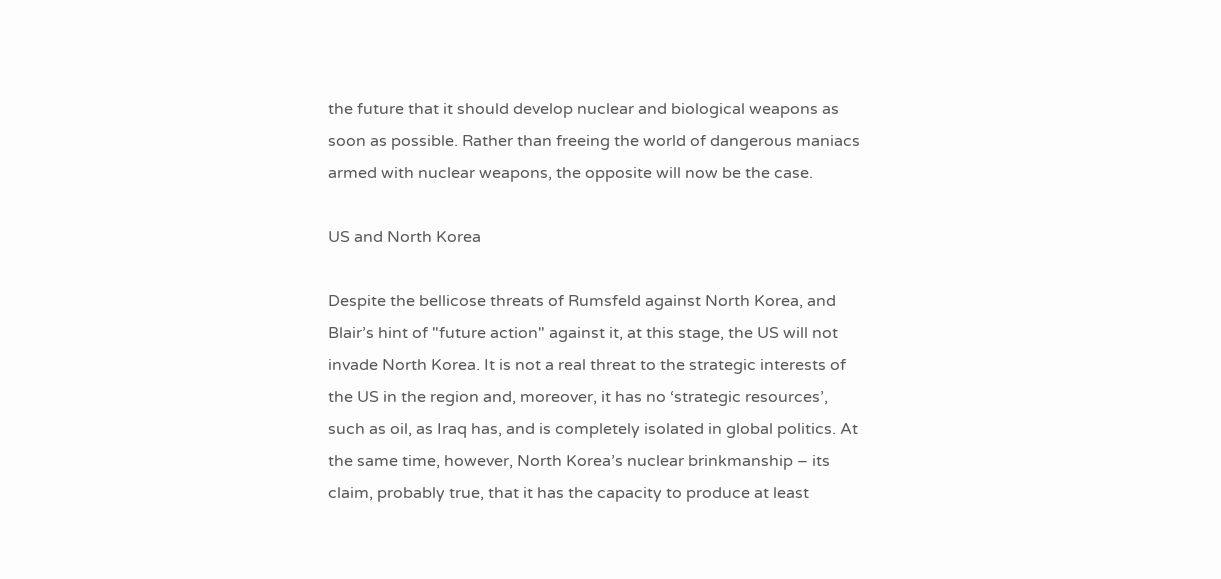the future that it should develop nuclear and biological weapons as soon as possible. Rather than freeing the world of dangerous maniacs armed with nuclear weapons, the opposite will now be the case.

US and North Korea

Despite the bellicose threats of Rumsfeld against North Korea, and Blair’s hint of "future action" against it, at this stage, the US will not invade North Korea. It is not a real threat to the strategic interests of the US in the region and, moreover, it has no ‘strategic resources’, such as oil, as Iraq has, and is completely isolated in global politics. At the same time, however, North Korea’s nuclear brinkmanship – its claim, probably true, that it has the capacity to produce at least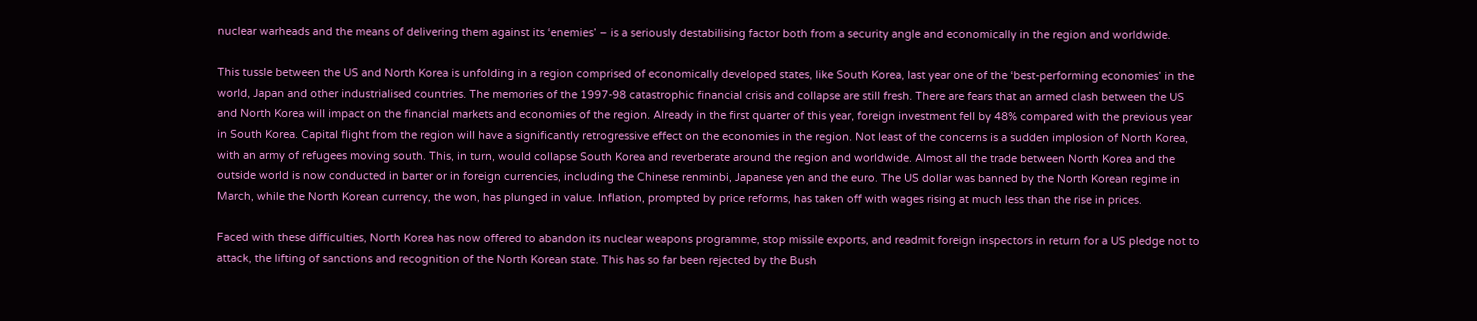nuclear warheads and the means of delivering them against its ‘enemies’ – is a seriously destabilising factor both from a security angle and economically in the region and worldwide.

This tussle between the US and North Korea is unfolding in a region comprised of economically developed states, like South Korea, last year one of the ‘best-performing economies’ in the world, Japan and other industrialised countries. The memories of the 1997-98 catastrophic financial crisis and collapse are still fresh. There are fears that an armed clash between the US and North Korea will impact on the financial markets and economies of the region. Already in the first quarter of this year, foreign investment fell by 48% compared with the previous year in South Korea. Capital flight from the region will have a significantly retrogressive effect on the economies in the region. Not least of the concerns is a sudden implosion of North Korea, with an army of refugees moving south. This, in turn, would collapse South Korea and reverberate around the region and worldwide. Almost all the trade between North Korea and the outside world is now conducted in barter or in foreign currencies, including the Chinese renminbi, Japanese yen and the euro. The US dollar was banned by the North Korean regime in March, while the North Korean currency, the won, has plunged in value. Inflation, prompted by price reforms, has taken off with wages rising at much less than the rise in prices.

Faced with these difficulties, North Korea has now offered to abandon its nuclear weapons programme, stop missile exports, and readmit foreign inspectors in return for a US pledge not to attack, the lifting of sanctions and recognition of the North Korean state. This has so far been rejected by the Bush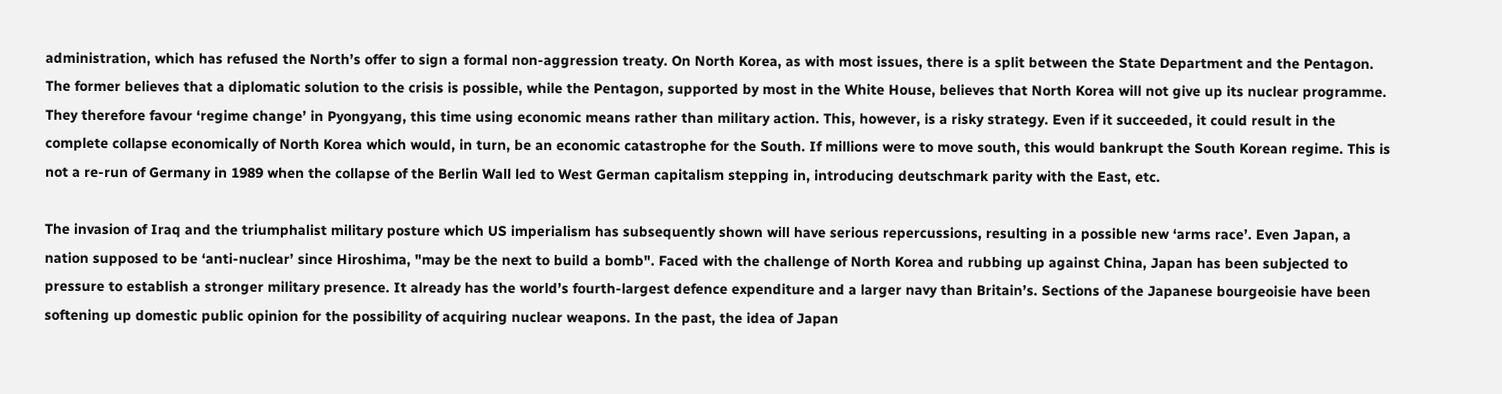administration, which has refused the North’s offer to sign a formal non-aggression treaty. On North Korea, as with most issues, there is a split between the State Department and the Pentagon. The former believes that a diplomatic solution to the crisis is possible, while the Pentagon, supported by most in the White House, believes that North Korea will not give up its nuclear programme. They therefore favour ‘regime change’ in Pyongyang, this time using economic means rather than military action. This, however, is a risky strategy. Even if it succeeded, it could result in the complete collapse economically of North Korea which would, in turn, be an economic catastrophe for the South. If millions were to move south, this would bankrupt the South Korean regime. This is not a re-run of Germany in 1989 when the collapse of the Berlin Wall led to West German capitalism stepping in, introducing deutschmark parity with the East, etc.

The invasion of Iraq and the triumphalist military posture which US imperialism has subsequently shown will have serious repercussions, resulting in a possible new ‘arms race’. Even Japan, a nation supposed to be ‘anti-nuclear’ since Hiroshima, "may be the next to build a bomb". Faced with the challenge of North Korea and rubbing up against China, Japan has been subjected to pressure to establish a stronger military presence. It already has the world’s fourth-largest defence expenditure and a larger navy than Britain’s. Sections of the Japanese bourgeoisie have been softening up domestic public opinion for the possibility of acquiring nuclear weapons. In the past, the idea of Japan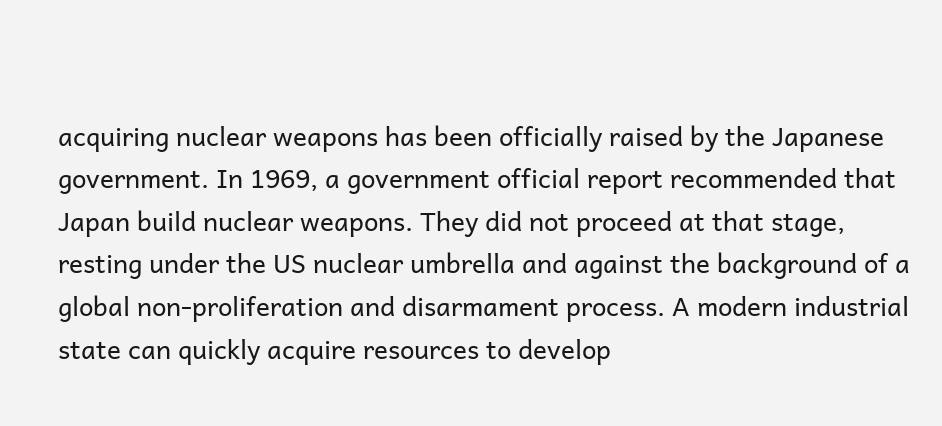acquiring nuclear weapons has been officially raised by the Japanese government. In 1969, a government official report recommended that Japan build nuclear weapons. They did not proceed at that stage, resting under the US nuclear umbrella and against the background of a global non-proliferation and disarmament process. A modern industrial state can quickly acquire resources to develop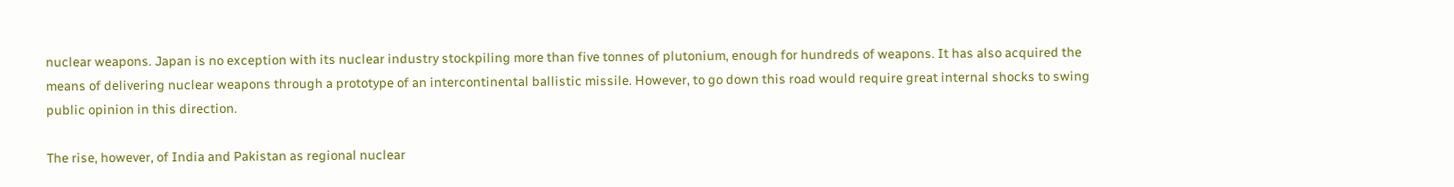nuclear weapons. Japan is no exception with its nuclear industry stockpiling more than five tonnes of plutonium, enough for hundreds of weapons. It has also acquired the means of delivering nuclear weapons through a prototype of an intercontinental ballistic missile. However, to go down this road would require great internal shocks to swing public opinion in this direction.

The rise, however, of India and Pakistan as regional nuclear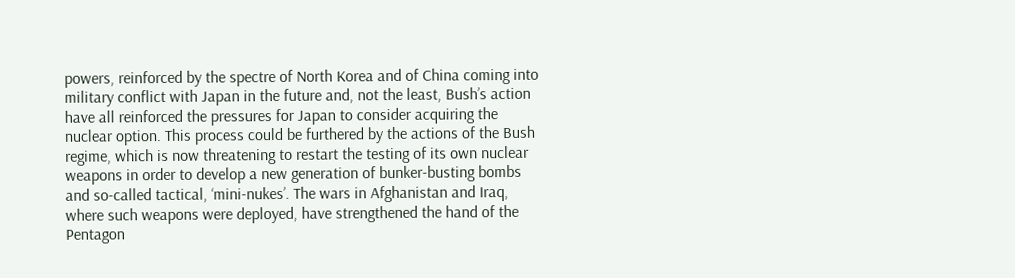powers, reinforced by the spectre of North Korea and of China coming into military conflict with Japan in the future and, not the least, Bush’s action have all reinforced the pressures for Japan to consider acquiring the nuclear option. This process could be furthered by the actions of the Bush regime, which is now threatening to restart the testing of its own nuclear weapons in order to develop a new generation of bunker-busting bombs and so-called tactical, ‘mini-nukes’. The wars in Afghanistan and Iraq, where such weapons were deployed, have strengthened the hand of the Pentagon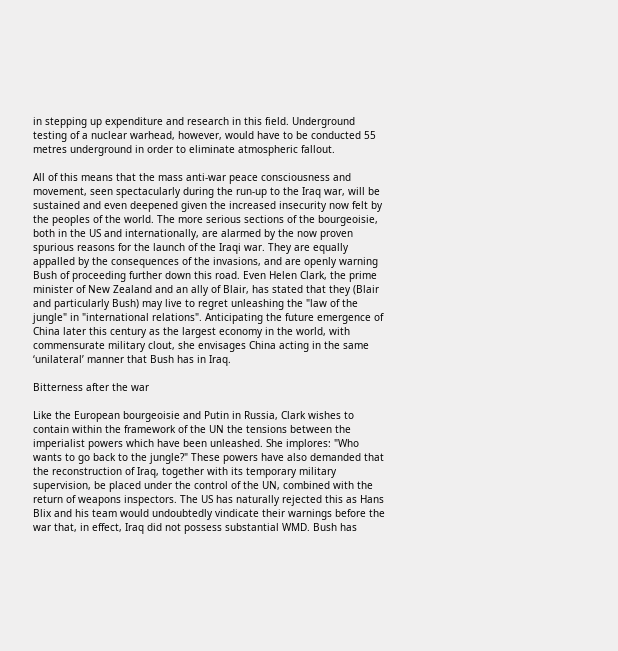in stepping up expenditure and research in this field. Underground testing of a nuclear warhead, however, would have to be conducted 55 metres underground in order to eliminate atmospheric fallout.

All of this means that the mass anti-war peace consciousness and movement, seen spectacularly during the run-up to the Iraq war, will be sustained and even deepened given the increased insecurity now felt by the peoples of the world. The more serious sections of the bourgeoisie, both in the US and internationally, are alarmed by the now proven spurious reasons for the launch of the Iraqi war. They are equally appalled by the consequences of the invasions, and are openly warning Bush of proceeding further down this road. Even Helen Clark, the prime minister of New Zealand and an ally of Blair, has stated that they (Blair and particularly Bush) may live to regret unleashing the "law of the jungle" in "international relations". Anticipating the future emergence of China later this century as the largest economy in the world, with commensurate military clout, she envisages China acting in the same ‘unilateral’ manner that Bush has in Iraq.

Bitterness after the war

Like the European bourgeoisie and Putin in Russia, Clark wishes to contain within the framework of the UN the tensions between the imperialist powers which have been unleashed. She implores: "Who wants to go back to the jungle?" These powers have also demanded that the reconstruction of Iraq, together with its temporary military supervision, be placed under the control of the UN, combined with the return of weapons inspectors. The US has naturally rejected this as Hans Blix and his team would undoubtedly vindicate their warnings before the war that, in effect, Iraq did not possess substantial WMD. Bush has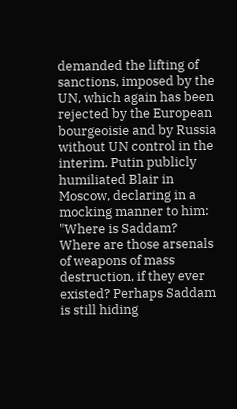demanded the lifting of sanctions, imposed by the UN, which again has been rejected by the European bourgeoisie and by Russia without UN control in the interim. Putin publicly humiliated Blair in Moscow, declaring in a mocking manner to him: "Where is Saddam? Where are those arsenals of weapons of mass destruction, if they ever existed? Perhaps Saddam is still hiding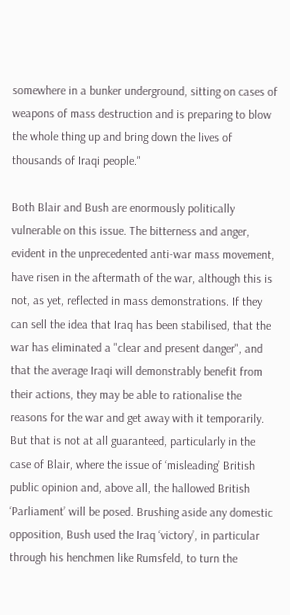somewhere in a bunker underground, sitting on cases of weapons of mass destruction and is preparing to blow the whole thing up and bring down the lives of thousands of Iraqi people."

Both Blair and Bush are enormously politically vulnerable on this issue. The bitterness and anger, evident in the unprecedented anti-war mass movement, have risen in the aftermath of the war, although this is not, as yet, reflected in mass demonstrations. If they can sell the idea that Iraq has been stabilised, that the war has eliminated a "clear and present danger", and that the average Iraqi will demonstrably benefit from their actions, they may be able to rationalise the reasons for the war and get away with it temporarily. But that is not at all guaranteed, particularly in the case of Blair, where the issue of ‘misleading’ British public opinion and, above all, the hallowed British ‘Parliament’ will be posed. Brushing aside any domestic opposition, Bush used the Iraq ‘victory’, in particular through his henchmen like Rumsfeld, to turn the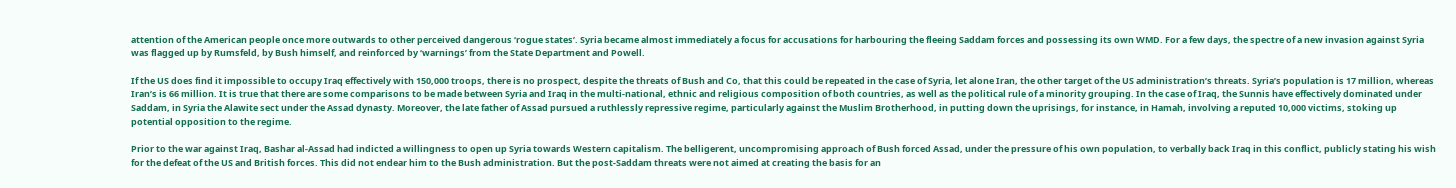attention of the American people once more outwards to other perceived dangerous ‘rogue states’. Syria became almost immediately a focus for accusations for harbouring the fleeing Saddam forces and possessing its own WMD. For a few days, the spectre of a new invasion against Syria was flagged up by Rumsfeld, by Bush himself, and reinforced by ‘warnings’ from the State Department and Powell.

If the US does find it impossible to occupy Iraq effectively with 150,000 troops, there is no prospect, despite the threats of Bush and Co, that this could be repeated in the case of Syria, let alone Iran, the other target of the US administration’s threats. Syria’s population is 17 million, whereas Iran’s is 66 million. It is true that there are some comparisons to be made between Syria and Iraq in the multi-national, ethnic and religious composition of both countries, as well as the political rule of a minority grouping. In the case of Iraq, the Sunnis have effectively dominated under Saddam, in Syria the Alawite sect under the Assad dynasty. Moreover, the late father of Assad pursued a ruthlessly repressive regime, particularly against the Muslim Brotherhood, in putting down the uprisings, for instance, in Hamah, involving a reputed 10,000 victims, stoking up potential opposition to the regime.

Prior to the war against Iraq, Bashar al-Assad had indicted a willingness to open up Syria towards Western capitalism. The belligerent, uncompromising approach of Bush forced Assad, under the pressure of his own population, to verbally back Iraq in this conflict, publicly stating his wish for the defeat of the US and British forces. This did not endear him to the Bush administration. But the post-Saddam threats were not aimed at creating the basis for an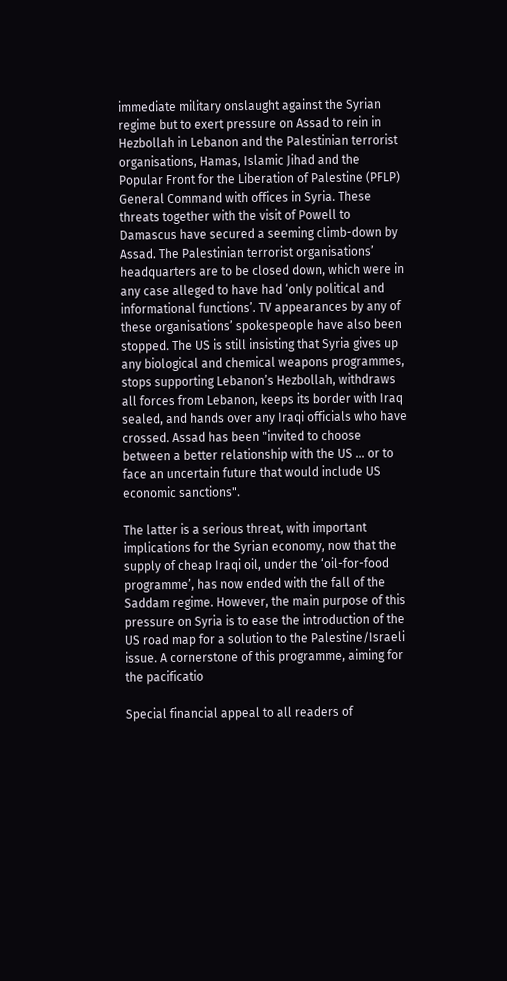immediate military onslaught against the Syrian regime but to exert pressure on Assad to rein in Hezbollah in Lebanon and the Palestinian terrorist organisations, Hamas, Islamic Jihad and the Popular Front for the Liberation of Palestine (PFLP) General Command with offices in Syria. These threats together with the visit of Powell to Damascus have secured a seeming climb-down by Assad. The Palestinian terrorist organisations’ headquarters are to be closed down, which were in any case alleged to have had ‘only political and informational functions’. TV appearances by any of these organisations’ spokespeople have also been stopped. The US is still insisting that Syria gives up any biological and chemical weapons programmes, stops supporting Lebanon’s Hezbollah, withdraws all forces from Lebanon, keeps its border with Iraq sealed, and hands over any Iraqi officials who have crossed. Assad has been "invited to choose between a better relationship with the US … or to face an uncertain future that would include US economic sanctions".

The latter is a serious threat, with important implications for the Syrian economy, now that the supply of cheap Iraqi oil, under the ‘oil-for-food programme’, has now ended with the fall of the Saddam regime. However, the main purpose of this pressure on Syria is to ease the introduction of the US road map for a solution to the Palestine/Israeli issue. A cornerstone of this programme, aiming for the pacificatio

Special financial appeal to all readers of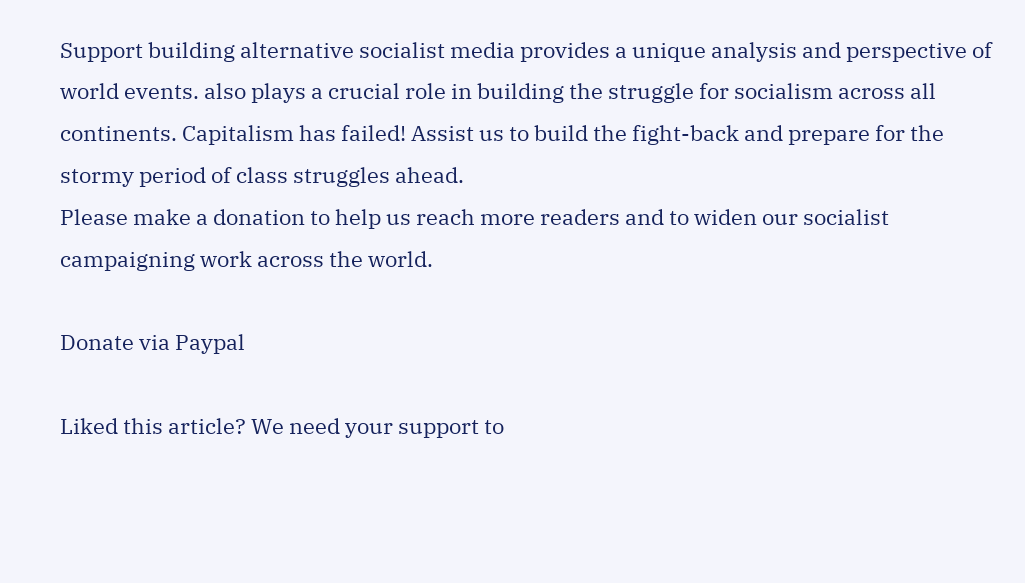Support building alternative socialist media provides a unique analysis and perspective of world events. also plays a crucial role in building the struggle for socialism across all continents. Capitalism has failed! Assist us to build the fight-back and prepare for the stormy period of class struggles ahead.
Please make a donation to help us reach more readers and to widen our socialist campaigning work across the world.

Donate via Paypal

Liked this article? We need your support to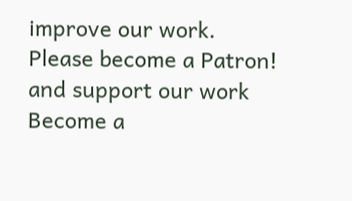improve our work. Please become a Patron! and support our work
Become a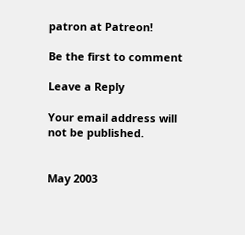patron at Patreon!

Be the first to comment

Leave a Reply

Your email address will not be published.


May 2003